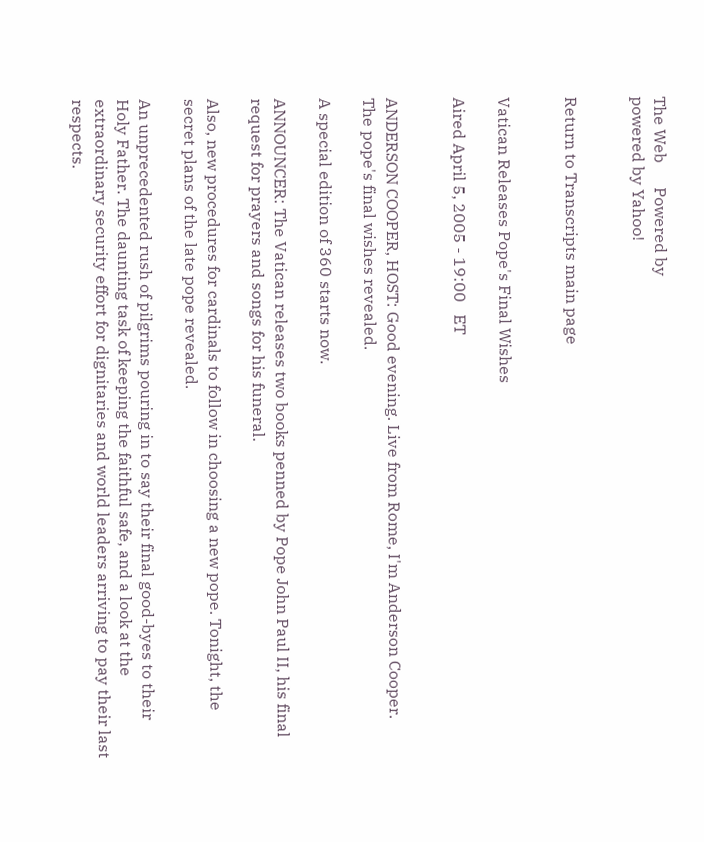The Web      Powered by
powered by Yahoo!


Return to Transcripts main page


Vatican Releases Pope's Final Wishes

Aired April 5, 2005 - 19:00   ET


ANDERSON COOPER, HOST: Good evening. Live from Rome, I'm Anderson Cooper.
The pope's final wishes revealed.

A special edition of 360 starts now.

ANNOUNCER: The Vatican releases two books penned by Pope John Paul II, his final request for prayers and songs for his funeral.

Also, new procedures for cardinals to follow in choosing a new pope. Tonight, the secret plans of the late pope revealed.

An unprecedented rush of pilgrims pouring in to say their final good-byes to their Holy Father. The daunting task of keeping the faithful safe, and a look at the extraordinary security effort for dignitaries and world leaders arriving to pay their last respects.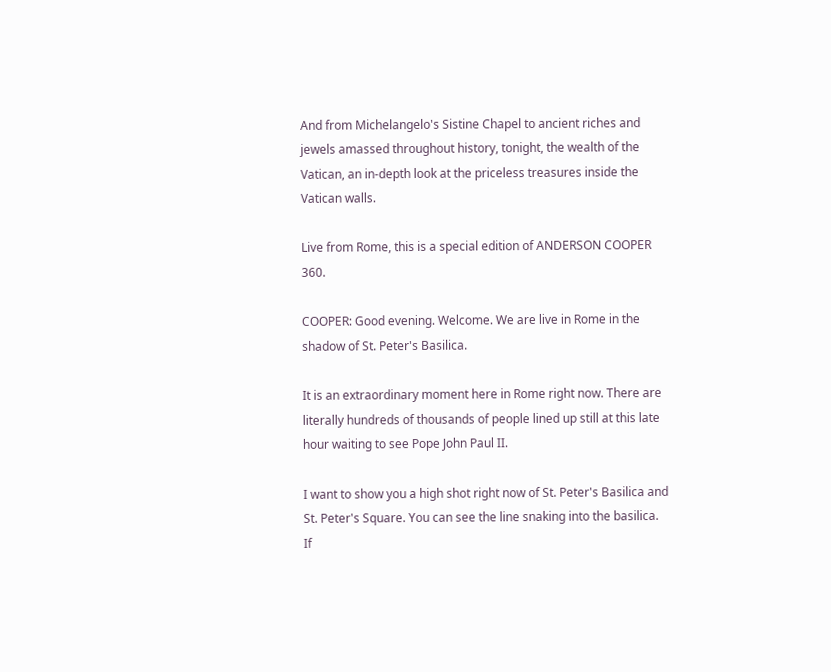And from Michelangelo's Sistine Chapel to ancient riches and jewels amassed throughout history, tonight, the wealth of the Vatican, an in-depth look at the priceless treasures inside the Vatican walls.

Live from Rome, this is a special edition of ANDERSON COOPER 360.

COOPER: Good evening. Welcome. We are live in Rome in the shadow of St. Peter's Basilica.

It is an extraordinary moment here in Rome right now. There are literally hundreds of thousands of people lined up still at this late hour waiting to see Pope John Paul II.

I want to show you a high shot right now of St. Peter's Basilica and St. Peter's Square. You can see the line snaking into the basilica. If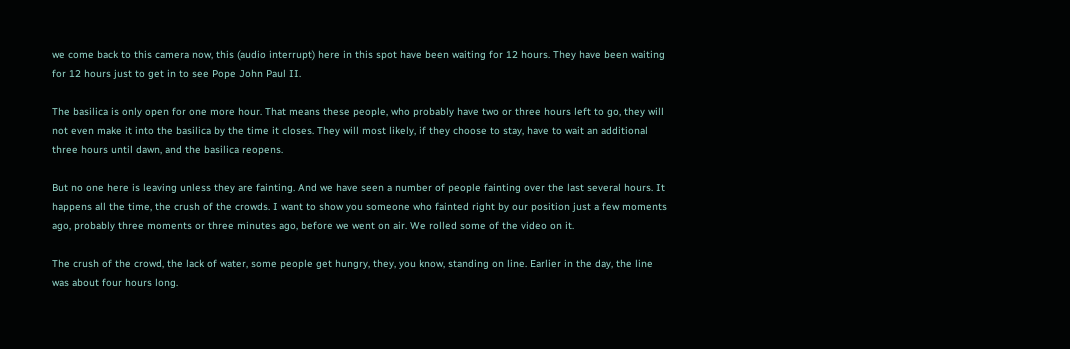we come back to this camera now, this (audio interrupt) here in this spot have been waiting for 12 hours. They have been waiting for 12 hours just to get in to see Pope John Paul II.

The basilica is only open for one more hour. That means these people, who probably have two or three hours left to go, they will not even make it into the basilica by the time it closes. They will most likely, if they choose to stay, have to wait an additional three hours until dawn, and the basilica reopens.

But no one here is leaving unless they are fainting. And we have seen a number of people fainting over the last several hours. It happens all the time, the crush of the crowds. I want to show you someone who fainted right by our position just a few moments ago, probably three moments or three minutes ago, before we went on air. We rolled some of the video on it.

The crush of the crowd, the lack of water, some people get hungry, they, you know, standing on line. Earlier in the day, the line was about four hours long.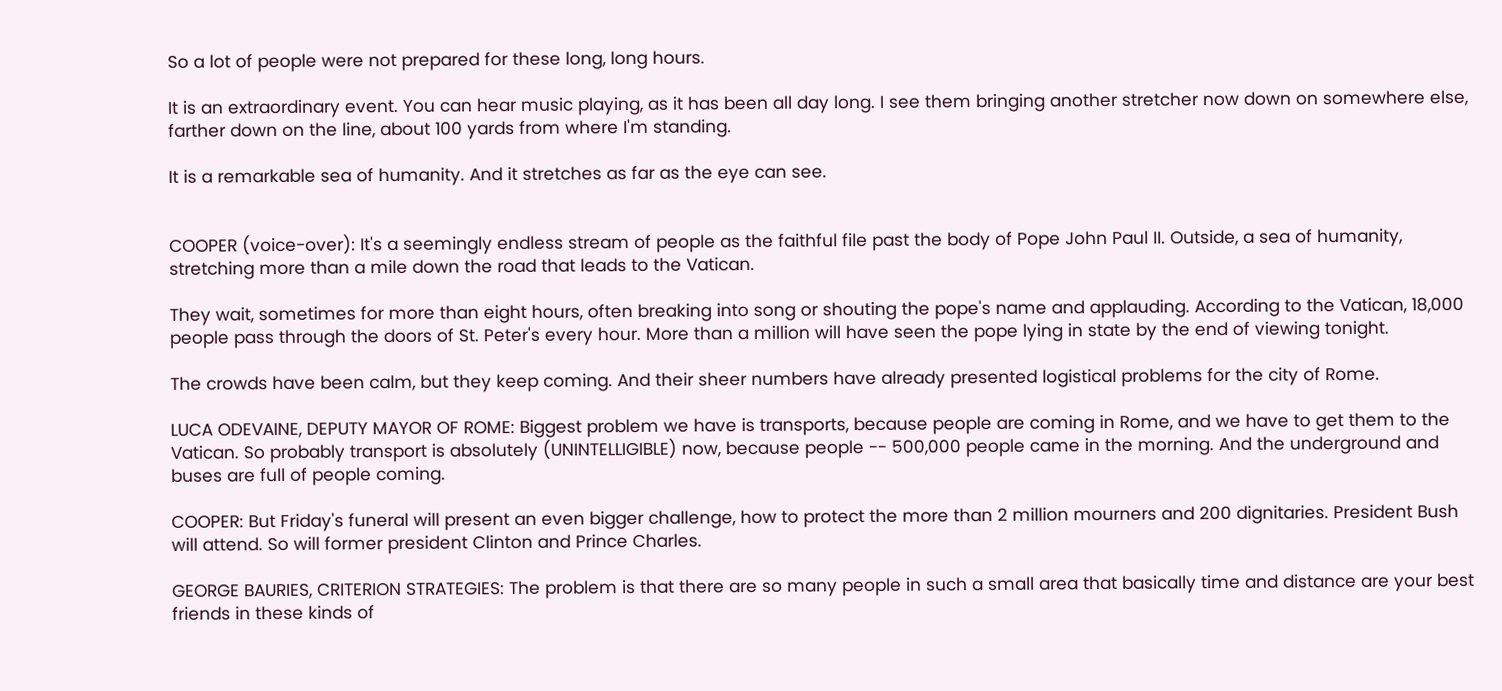So a lot of people were not prepared for these long, long hours.

It is an extraordinary event. You can hear music playing, as it has been all day long. I see them bringing another stretcher now down on somewhere else, farther down on the line, about 100 yards from where I'm standing.

It is a remarkable sea of humanity. And it stretches as far as the eye can see.


COOPER (voice-over): It's a seemingly endless stream of people as the faithful file past the body of Pope John Paul II. Outside, a sea of humanity, stretching more than a mile down the road that leads to the Vatican.

They wait, sometimes for more than eight hours, often breaking into song or shouting the pope's name and applauding. According to the Vatican, 18,000 people pass through the doors of St. Peter's every hour. More than a million will have seen the pope lying in state by the end of viewing tonight.

The crowds have been calm, but they keep coming. And their sheer numbers have already presented logistical problems for the city of Rome.

LUCA ODEVAINE, DEPUTY MAYOR OF ROME: Biggest problem we have is transports, because people are coming in Rome, and we have to get them to the Vatican. So probably transport is absolutely (UNINTELLIGIBLE) now, because people -- 500,000 people came in the morning. And the underground and buses are full of people coming.

COOPER: But Friday's funeral will present an even bigger challenge, how to protect the more than 2 million mourners and 200 dignitaries. President Bush will attend. So will former president Clinton and Prince Charles.

GEORGE BAURIES, CRITERION STRATEGIES: The problem is that there are so many people in such a small area that basically time and distance are your best friends in these kinds of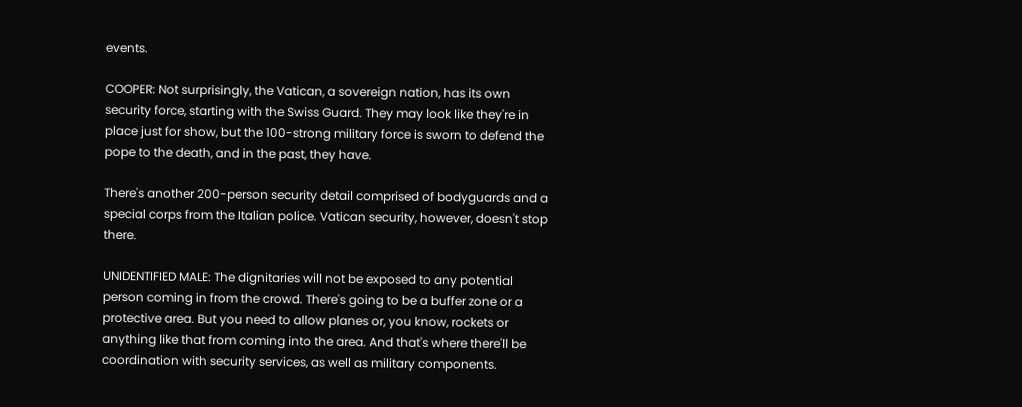events.

COOPER: Not surprisingly, the Vatican, a sovereign nation, has its own security force, starting with the Swiss Guard. They may look like they're in place just for show, but the 100-strong military force is sworn to defend the pope to the death, and in the past, they have.

There's another 200-person security detail comprised of bodyguards and a special corps from the Italian police. Vatican security, however, doesn't stop there.

UNIDENTIFIED MALE: The dignitaries will not be exposed to any potential person coming in from the crowd. There's going to be a buffer zone or a protective area. But you need to allow planes or, you know, rockets or anything like that from coming into the area. And that's where there'll be coordination with security services, as well as military components.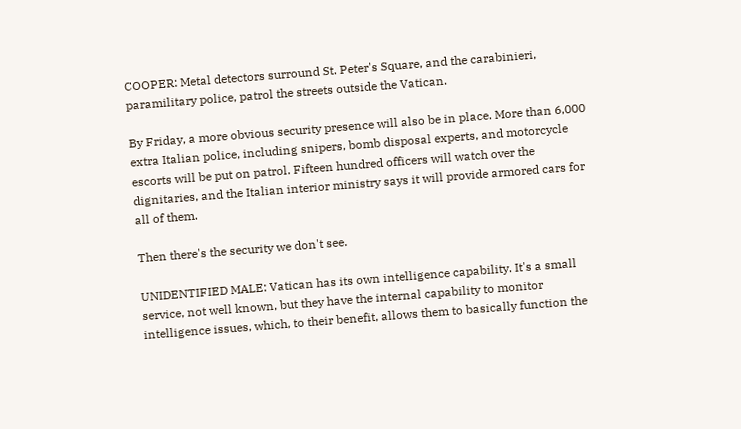COOPER: Metal detectors surround St. Peter's Square, and the carabinieri, paramilitary police, patrol the streets outside the Vatican.

By Friday, a more obvious security presence will also be in place. More than 6,000 extra Italian police, including snipers, bomb disposal experts, and motorcycle escorts will be put on patrol. Fifteen hundred officers will watch over the dignitaries, and the Italian interior ministry says it will provide armored cars for all of them.

Then there's the security we don't see.

UNIDENTIFIED MALE: Vatican has its own intelligence capability. It's a small service, not well known, but they have the internal capability to monitor intelligence issues, which, to their benefit, allows them to basically function the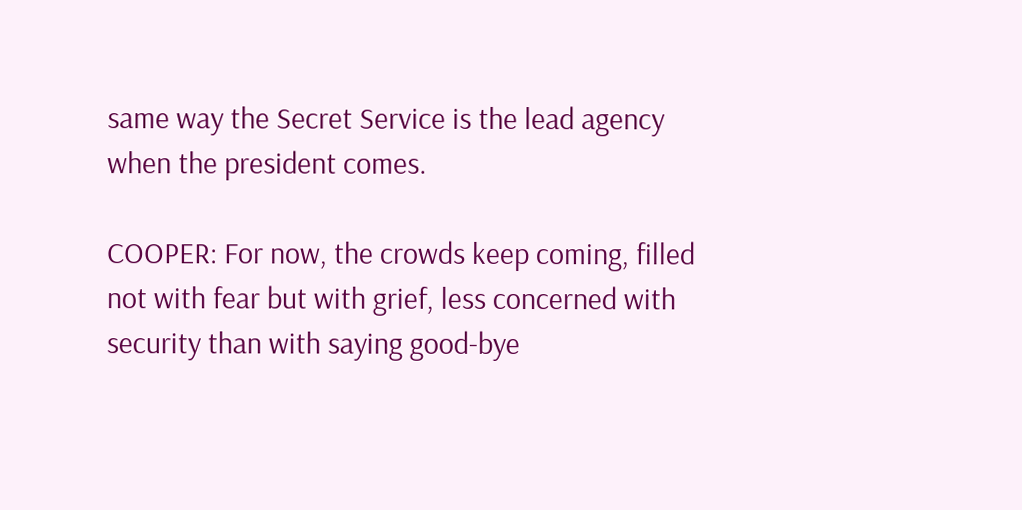same way the Secret Service is the lead agency when the president comes.

COOPER: For now, the crowds keep coming, filled not with fear but with grief, less concerned with security than with saying good-bye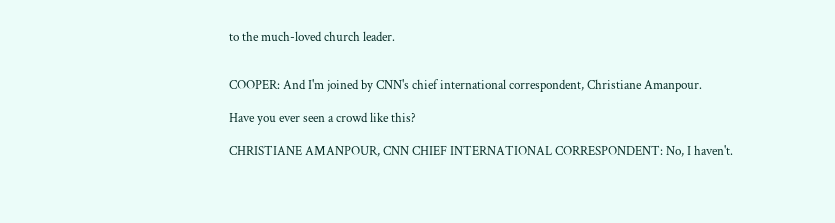to the much-loved church leader.


COOPER: And I'm joined by CNN's chief international correspondent, Christiane Amanpour.

Have you ever seen a crowd like this?

CHRISTIANE AMANPOUR, CNN CHIEF INTERNATIONAL CORRESPONDENT: No, I haven't.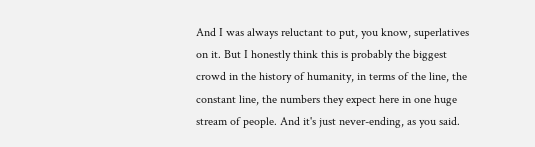And I was always reluctant to put, you know, superlatives on it. But I honestly think this is probably the biggest crowd in the history of humanity, in terms of the line, the constant line, the numbers they expect here in one huge stream of people. And it's just never-ending, as you said.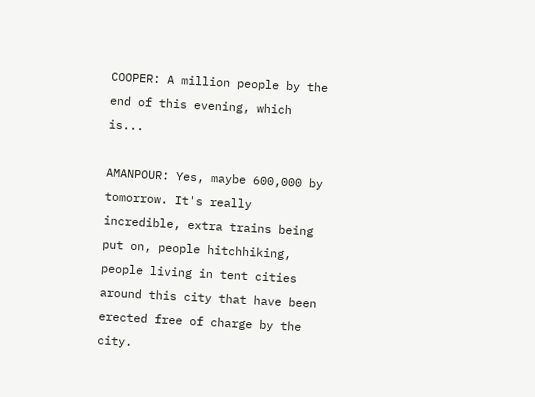COOPER: A million people by the end of this evening, which is...

AMANPOUR: Yes, maybe 600,000 by tomorrow. It's really incredible, extra trains being put on, people hitchhiking, people living in tent cities around this city that have been erected free of charge by the city.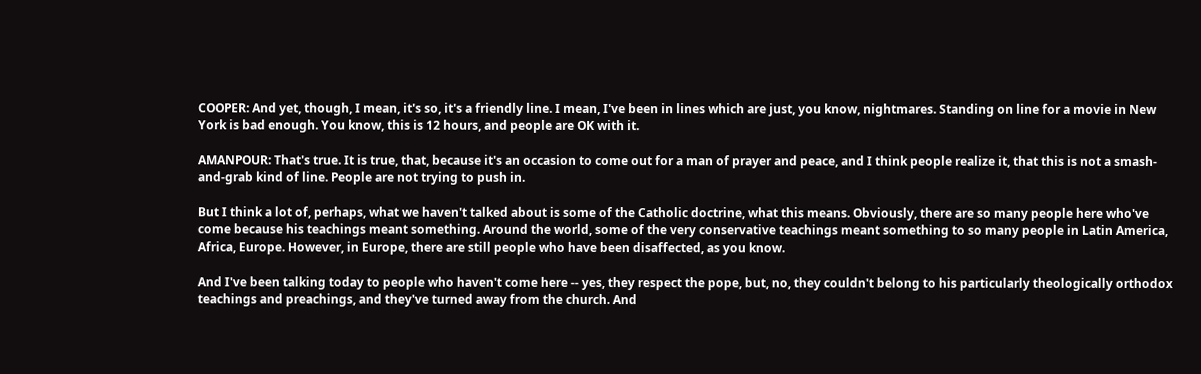COOPER: And yet, though, I mean, it's so, it's a friendly line. I mean, I've been in lines which are just, you know, nightmares. Standing on line for a movie in New York is bad enough. You know, this is 12 hours, and people are OK with it.

AMANPOUR: That's true. It is true, that, because it's an occasion to come out for a man of prayer and peace, and I think people realize it, that this is not a smash-and-grab kind of line. People are not trying to push in.

But I think a lot of, perhaps, what we haven't talked about is some of the Catholic doctrine, what this means. Obviously, there are so many people here who've come because his teachings meant something. Around the world, some of the very conservative teachings meant something to so many people in Latin America, Africa, Europe. However, in Europe, there are still people who have been disaffected, as you know.

And I've been talking today to people who haven't come here -- yes, they respect the pope, but, no, they couldn't belong to his particularly theologically orthodox teachings and preachings, and they've turned away from the church. And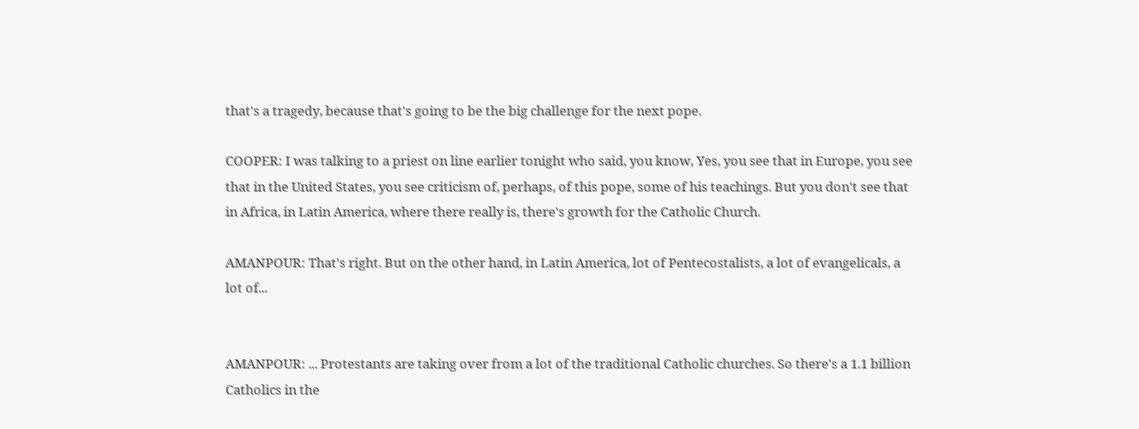that's a tragedy, because that's going to be the big challenge for the next pope.

COOPER: I was talking to a priest on line earlier tonight who said, you know, Yes, you see that in Europe, you see that in the United States, you see criticism of, perhaps, of this pope, some of his teachings. But you don't see that in Africa, in Latin America, where there really is, there's growth for the Catholic Church.

AMANPOUR: That's right. But on the other hand, in Latin America, lot of Pentecostalists, a lot of evangelicals, a lot of...


AMANPOUR: ... Protestants are taking over from a lot of the traditional Catholic churches. So there's a 1.1 billion Catholics in the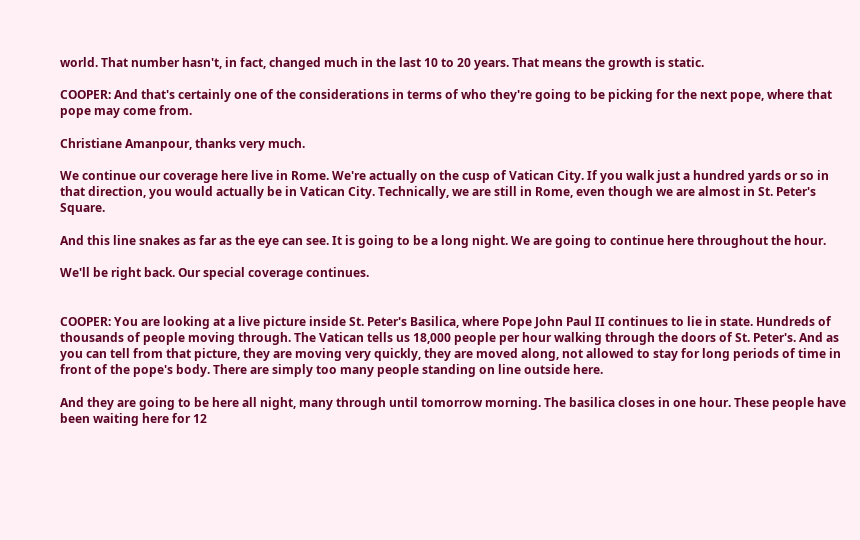world. That number hasn't, in fact, changed much in the last 10 to 20 years. That means the growth is static.

COOPER: And that's certainly one of the considerations in terms of who they're going to be picking for the next pope, where that pope may come from.

Christiane Amanpour, thanks very much.

We continue our coverage here live in Rome. We're actually on the cusp of Vatican City. If you walk just a hundred yards or so in that direction, you would actually be in Vatican City. Technically, we are still in Rome, even though we are almost in St. Peter's Square.

And this line snakes as far as the eye can see. It is going to be a long night. We are going to continue here throughout the hour.

We'll be right back. Our special coverage continues.


COOPER: You are looking at a live picture inside St. Peter's Basilica, where Pope John Paul II continues to lie in state. Hundreds of thousands of people moving through. The Vatican tells us 18,000 people per hour walking through the doors of St. Peter's. And as you can tell from that picture, they are moving very quickly, they are moved along, not allowed to stay for long periods of time in front of the pope's body. There are simply too many people standing on line outside here.

And they are going to be here all night, many through until tomorrow morning. The basilica closes in one hour. These people have been waiting here for 12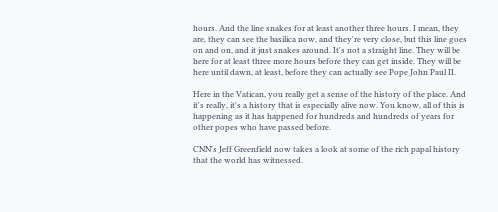hours. And the line snakes for at least another three hours. I mean, they are, they can see the basilica now, and they're very close, but this line goes on and on, and it just snakes around. It's not a straight line. They will be here for at least three more hours before they can get inside. They will be here until dawn, at least, before they can actually see Pope John Paul II.

Here in the Vatican, you really get a sense of the history of the place. And it's really, it's a history that is especially alive now. You know, all of this is happening as it has happened for hundreds and hundreds of years for other popes who have passed before.

CNN's Jeff Greenfield now takes a look at some of the rich papal history that the world has witnessed.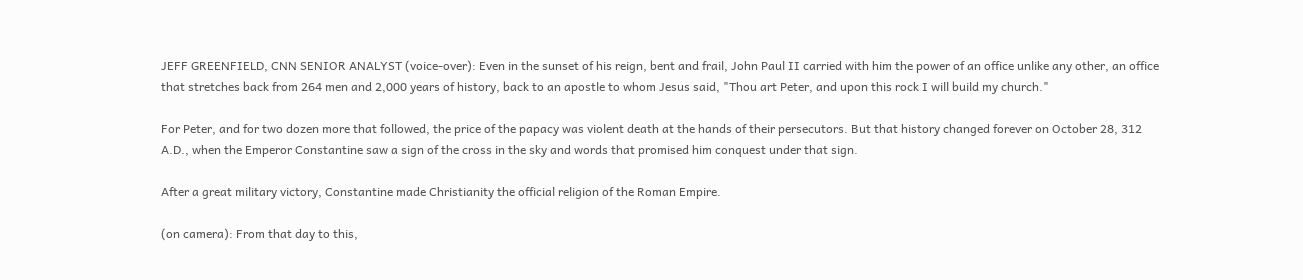JEFF GREENFIELD, CNN SENIOR ANALYST (voice-over): Even in the sunset of his reign, bent and frail, John Paul II carried with him the power of an office unlike any other, an office that stretches back from 264 men and 2,000 years of history, back to an apostle to whom Jesus said, "Thou art Peter, and upon this rock I will build my church."

For Peter, and for two dozen more that followed, the price of the papacy was violent death at the hands of their persecutors. But that history changed forever on October 28, 312 A.D., when the Emperor Constantine saw a sign of the cross in the sky and words that promised him conquest under that sign.

After a great military victory, Constantine made Christianity the official religion of the Roman Empire.

(on camera): From that day to this,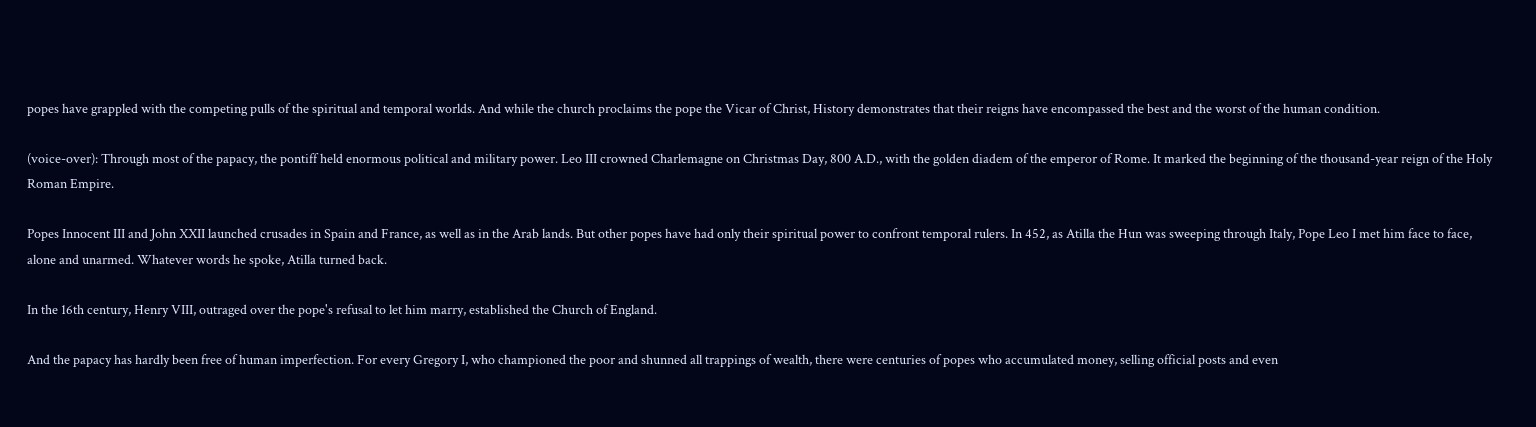popes have grappled with the competing pulls of the spiritual and temporal worlds. And while the church proclaims the pope the Vicar of Christ, History demonstrates that their reigns have encompassed the best and the worst of the human condition.

(voice-over): Through most of the papacy, the pontiff held enormous political and military power. Leo III crowned Charlemagne on Christmas Day, 800 A.D., with the golden diadem of the emperor of Rome. It marked the beginning of the thousand-year reign of the Holy Roman Empire.

Popes Innocent III and John XXII launched crusades in Spain and France, as well as in the Arab lands. But other popes have had only their spiritual power to confront temporal rulers. In 452, as Atilla the Hun was sweeping through Italy, Pope Leo I met him face to face, alone and unarmed. Whatever words he spoke, Atilla turned back.

In the 16th century, Henry VIII, outraged over the pope's refusal to let him marry, established the Church of England.

And the papacy has hardly been free of human imperfection. For every Gregory I, who championed the poor and shunned all trappings of wealth, there were centuries of popes who accumulated money, selling official posts and even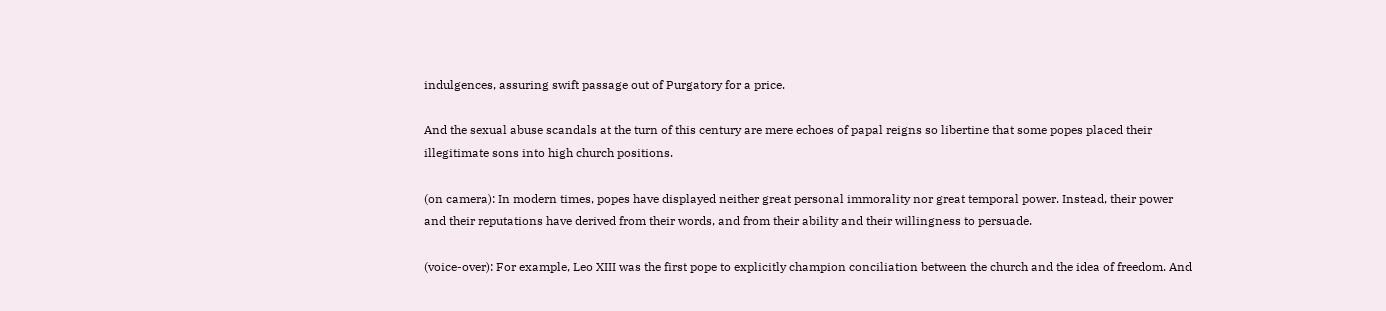indulgences, assuring swift passage out of Purgatory for a price.

And the sexual abuse scandals at the turn of this century are mere echoes of papal reigns so libertine that some popes placed their illegitimate sons into high church positions.

(on camera): In modern times, popes have displayed neither great personal immorality nor great temporal power. Instead, their power and their reputations have derived from their words, and from their ability and their willingness to persuade.

(voice-over): For example, Leo XIII was the first pope to explicitly champion conciliation between the church and the idea of freedom. And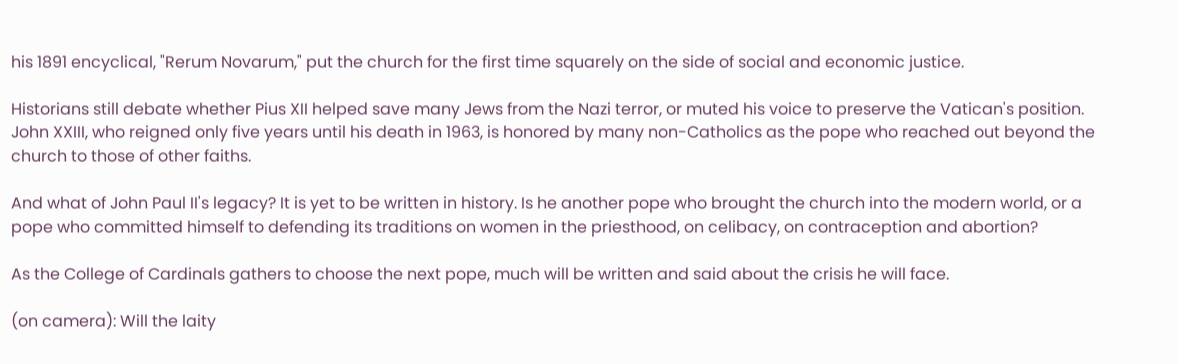his 1891 encyclical, "Rerum Novarum," put the church for the first time squarely on the side of social and economic justice.

Historians still debate whether Pius XII helped save many Jews from the Nazi terror, or muted his voice to preserve the Vatican's position. John XXIII, who reigned only five years until his death in 1963, is honored by many non-Catholics as the pope who reached out beyond the church to those of other faiths.

And what of John Paul II's legacy? It is yet to be written in history. Is he another pope who brought the church into the modern world, or a pope who committed himself to defending its traditions on women in the priesthood, on celibacy, on contraception and abortion?

As the College of Cardinals gathers to choose the next pope, much will be written and said about the crisis he will face.

(on camera): Will the laity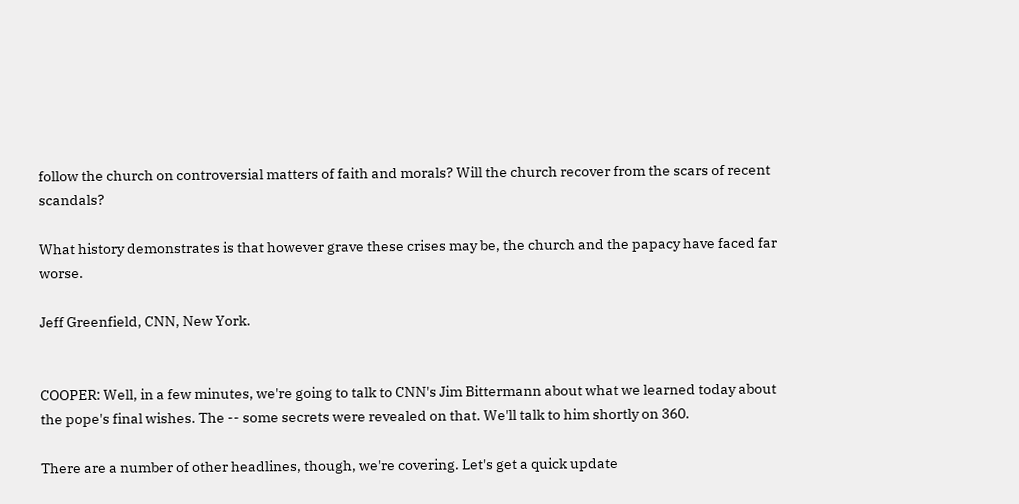follow the church on controversial matters of faith and morals? Will the church recover from the scars of recent scandals?

What history demonstrates is that however grave these crises may be, the church and the papacy have faced far worse.

Jeff Greenfield, CNN, New York.


COOPER: Well, in a few minutes, we're going to talk to CNN's Jim Bittermann about what we learned today about the pope's final wishes. The -- some secrets were revealed on that. We'll talk to him shortly on 360.

There are a number of other headlines, though, we're covering. Let's get a quick update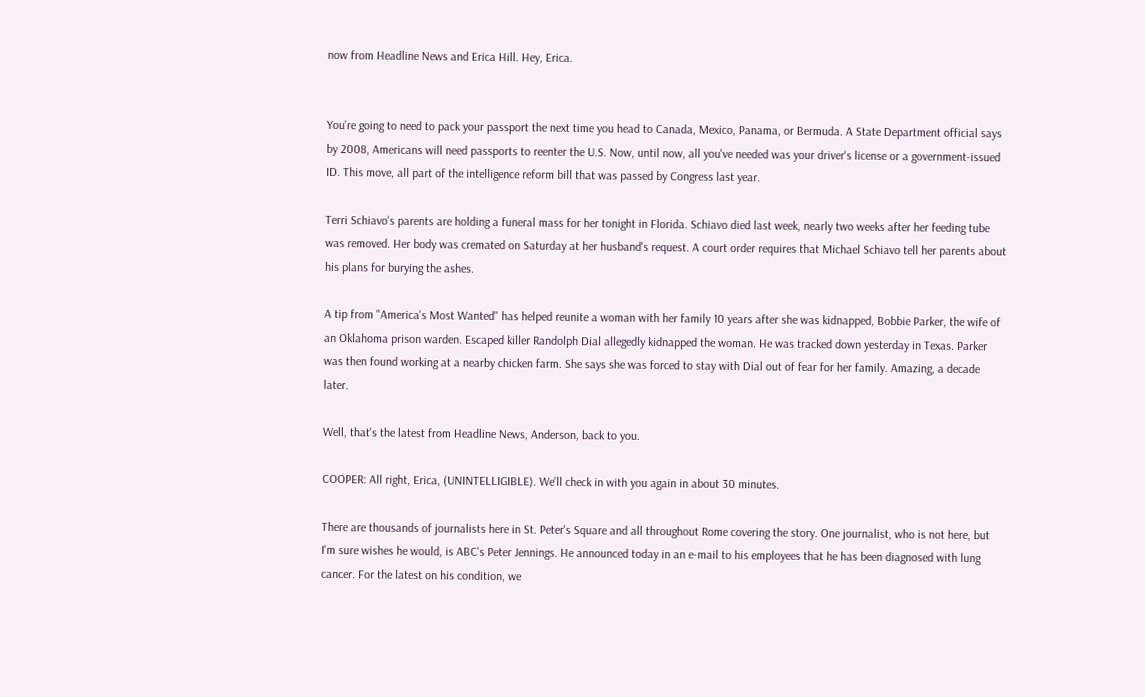now from Headline News and Erica Hill. Hey, Erica.


You're going to need to pack your passport the next time you head to Canada, Mexico, Panama, or Bermuda. A State Department official says by 2008, Americans will need passports to reenter the U.S. Now, until now, all you've needed was your driver's license or a government-issued ID. This move, all part of the intelligence reform bill that was passed by Congress last year.

Terri Schiavo's parents are holding a funeral mass for her tonight in Florida. Schiavo died last week, nearly two weeks after her feeding tube was removed. Her body was cremated on Saturday at her husband's request. A court order requires that Michael Schiavo tell her parents about his plans for burying the ashes.

A tip from "America's Most Wanted" has helped reunite a woman with her family 10 years after she was kidnapped, Bobbie Parker, the wife of an Oklahoma prison warden. Escaped killer Randolph Dial allegedly kidnapped the woman. He was tracked down yesterday in Texas. Parker was then found working at a nearby chicken farm. She says she was forced to stay with Dial out of fear for her family. Amazing, a decade later.

Well, that's the latest from Headline News, Anderson, back to you.

COOPER: All right, Erica, (UNINTELLIGIBLE). We'll check in with you again in about 30 minutes.

There are thousands of journalists here in St. Peter's Square and all throughout Rome covering the story. One journalist, who is not here, but I'm sure wishes he would, is ABC's Peter Jennings. He announced today in an e-mail to his employees that he has been diagnosed with lung cancer. For the latest on his condition, we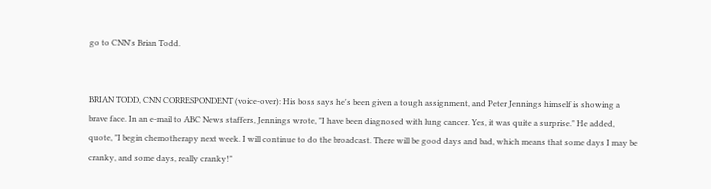go to CNN's Brian Todd.


BRIAN TODD, CNN CORRESPONDENT (voice-over): His boss says he's been given a tough assignment, and Peter Jennings himself is showing a brave face. In an e-mail to ABC News staffers, Jennings wrote, "I have been diagnosed with lung cancer. Yes, it was quite a surprise." He added, quote, "I begin chemotherapy next week. I will continue to do the broadcast. There will be good days and bad, which means that some days I may be cranky, and some days, really cranky!"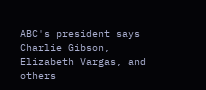ABC's president says Charlie Gibson, Elizabeth Vargas, and others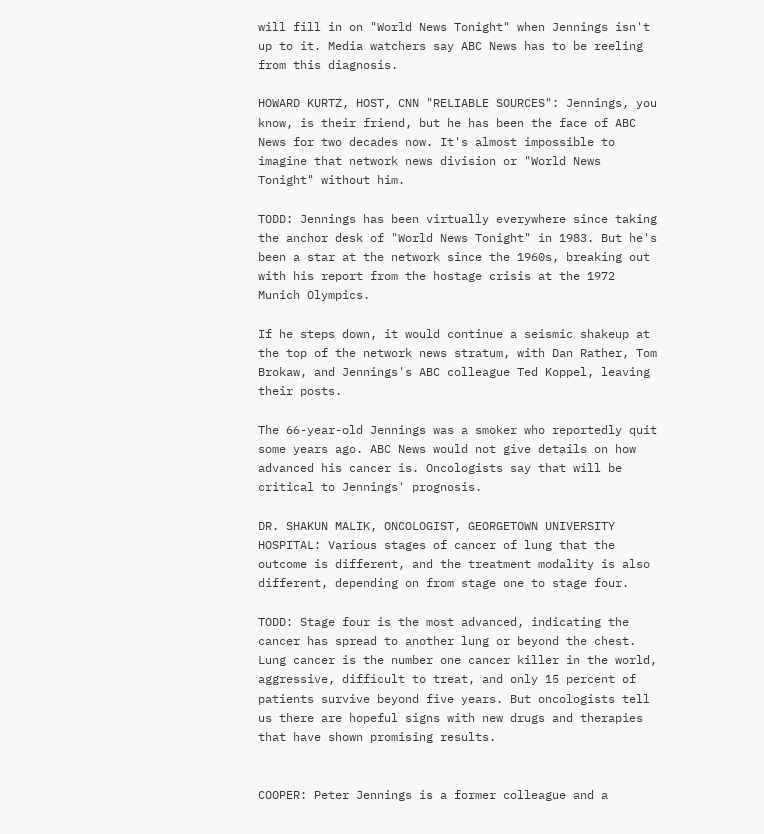will fill in on "World News Tonight" when Jennings isn't up to it. Media watchers say ABC News has to be reeling from this diagnosis.

HOWARD KURTZ, HOST, CNN "RELIABLE SOURCES": Jennings, you know, is their friend, but he has been the face of ABC News for two decades now. It's almost impossible to imagine that network news division or "World News Tonight" without him.

TODD: Jennings has been virtually everywhere since taking the anchor desk of "World News Tonight" in 1983. But he's been a star at the network since the 1960s, breaking out with his report from the hostage crisis at the 1972 Munich Olympics.

If he steps down, it would continue a seismic shakeup at the top of the network news stratum, with Dan Rather, Tom Brokaw, and Jennings's ABC colleague Ted Koppel, leaving their posts.

The 66-year-old Jennings was a smoker who reportedly quit some years ago. ABC News would not give details on how advanced his cancer is. Oncologists say that will be critical to Jennings' prognosis.

DR. SHAKUN MALIK, ONCOLOGIST, GEORGETOWN UNIVERSITY HOSPITAL: Various stages of cancer of lung that the outcome is different, and the treatment modality is also different, depending on from stage one to stage four.

TODD: Stage four is the most advanced, indicating the cancer has spread to another lung or beyond the chest. Lung cancer is the number one cancer killer in the world, aggressive, difficult to treat, and only 15 percent of patients survive beyond five years. But oncologists tell us there are hopeful signs with new drugs and therapies that have shown promising results.


COOPER: Peter Jennings is a former colleague and a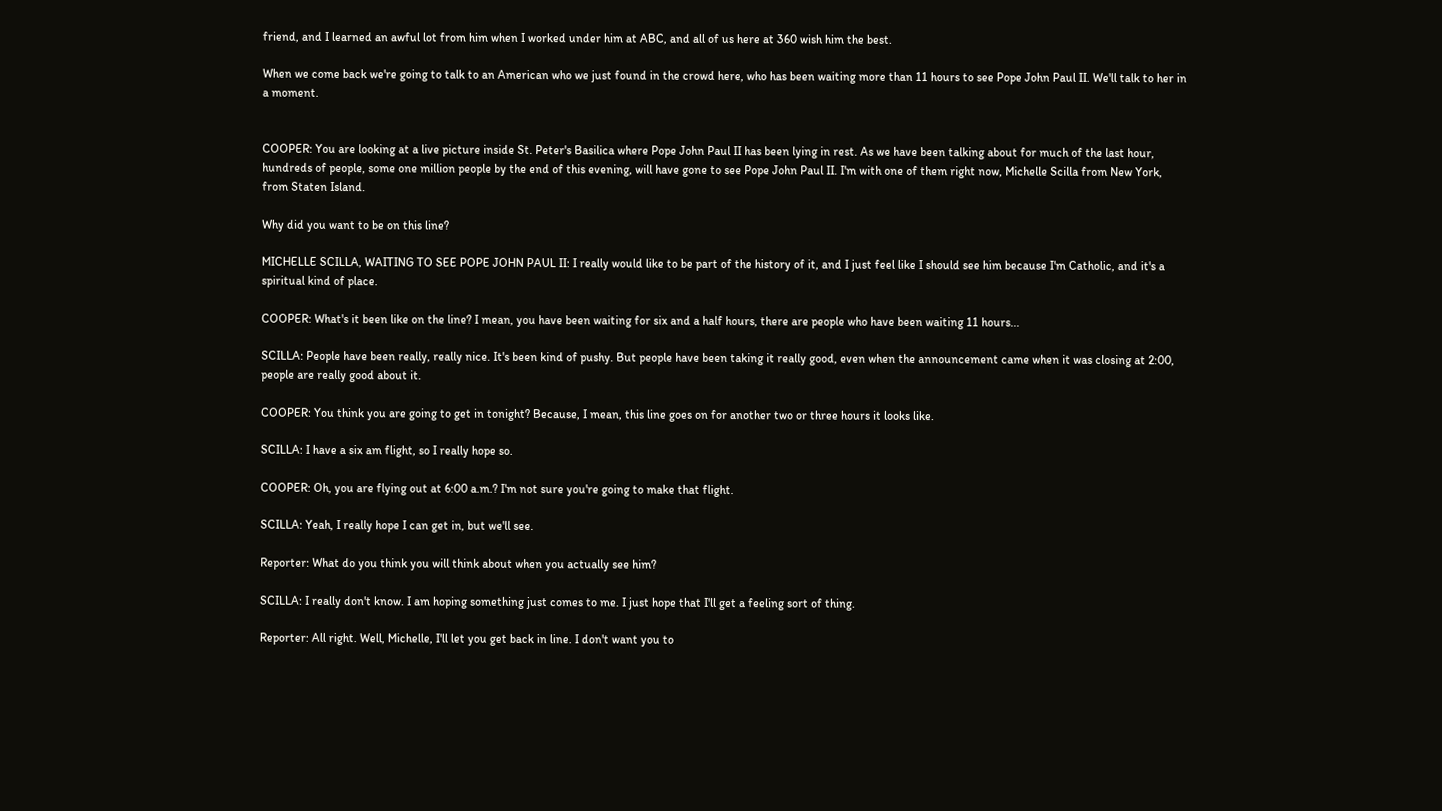friend, and I learned an awful lot from him when I worked under him at ABC, and all of us here at 360 wish him the best.

When we come back we're going to talk to an American who we just found in the crowd here, who has been waiting more than 11 hours to see Pope John Paul II. We'll talk to her in a moment.


COOPER: You are looking at a live picture inside St. Peter's Basilica where Pope John Paul II has been lying in rest. As we have been talking about for much of the last hour, hundreds of people, some one million people by the end of this evening, will have gone to see Pope John Paul II. I'm with one of them right now, Michelle Scilla from New York, from Staten Island.

Why did you want to be on this line?

MICHELLE SCILLA, WAITING TO SEE POPE JOHN PAUL II: I really would like to be part of the history of it, and I just feel like I should see him because I'm Catholic, and it's a spiritual kind of place.

COOPER: What's it been like on the line? I mean, you have been waiting for six and a half hours, there are people who have been waiting 11 hours...

SCILLA: People have been really, really nice. It's been kind of pushy. But people have been taking it really good, even when the announcement came when it was closing at 2:00, people are really good about it.

COOPER: You think you are going to get in tonight? Because, I mean, this line goes on for another two or three hours it looks like.

SCILLA: I have a six am flight, so I really hope so.

COOPER: Oh, you are flying out at 6:00 a.m.? I'm not sure you're going to make that flight.

SCILLA: Yeah, I really hope I can get in, but we'll see.

Reporter: What do you think you will think about when you actually see him?

SCILLA: I really don't know. I am hoping something just comes to me. I just hope that I'll get a feeling sort of thing.

Reporter: All right. Well, Michelle, I'll let you get back in line. I don't want you to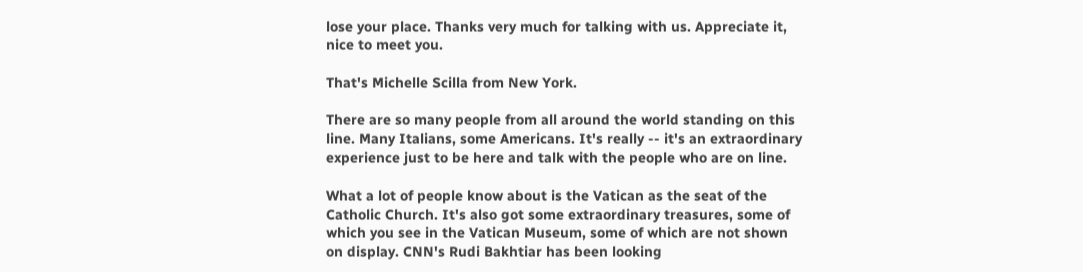lose your place. Thanks very much for talking with us. Appreciate it, nice to meet you.

That's Michelle Scilla from New York.

There are so many people from all around the world standing on this line. Many Italians, some Americans. It's really -- it's an extraordinary experience just to be here and talk with the people who are on line.

What a lot of people know about is the Vatican as the seat of the Catholic Church. It's also got some extraordinary treasures, some of which you see in the Vatican Museum, some of which are not shown on display. CNN's Rudi Bakhtiar has been looking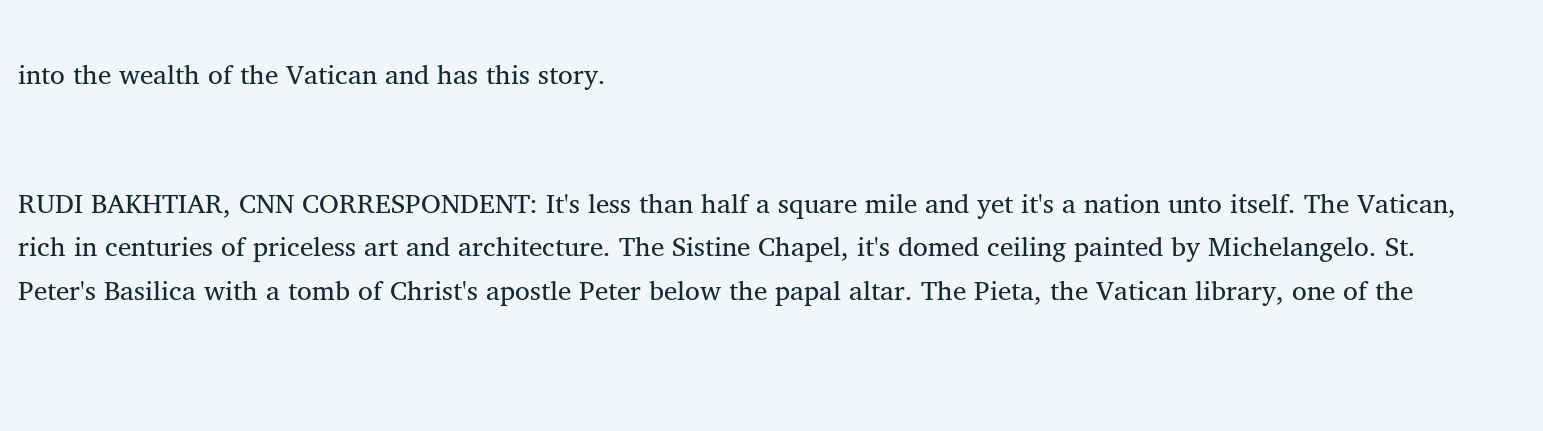into the wealth of the Vatican and has this story.


RUDI BAKHTIAR, CNN CORRESPONDENT: It's less than half a square mile and yet it's a nation unto itself. The Vatican, rich in centuries of priceless art and architecture. The Sistine Chapel, it's domed ceiling painted by Michelangelo. St. Peter's Basilica with a tomb of Christ's apostle Peter below the papal altar. The Pieta, the Vatican library, one of the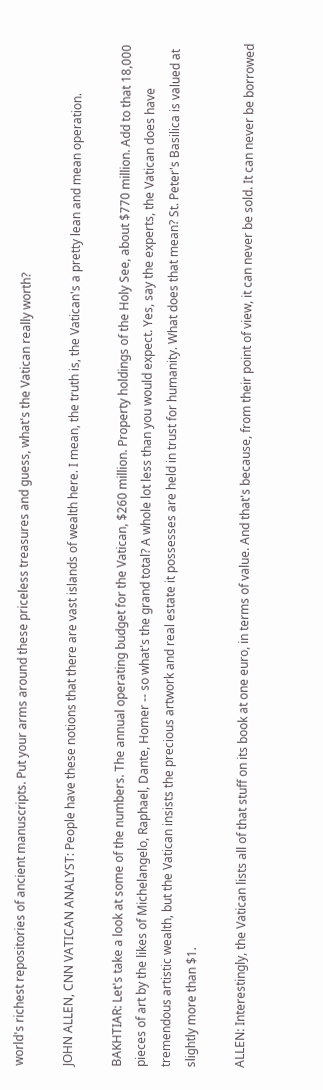world's richest repositories of ancient manuscripts. Put your arms around these priceless treasures and guess, what's the Vatican really worth?

JOHN ALLEN, CNN VATICAN ANALYST: People have these notions that there are vast islands of wealth here. I mean, the truth is, the Vatican's a pretty lean and mean operation.

BAKHTIAR: Let's take a look at some of the numbers. The annual operating budget for the Vatican, $260 million. Property holdings of the Holy See, about $770 million. Add to that 18,000 pieces of art by the likes of Michelangelo, Raphael, Dante, Homer -- so what's the grand total? A whole lot less than you would expect. Yes, say the experts, the Vatican does have tremendous artistic wealth, but the Vatican insists the precious artwork and real estate it possesses are held in trust for humanity. What does that mean? St. Peter's Basilica is valued at slightly more than $1.

ALLEN: Interestingly, the Vatican lists all of that stuff on its book at one euro, in terms of value. And that's because, from their point of view, it can never be sold. It can never be borrowed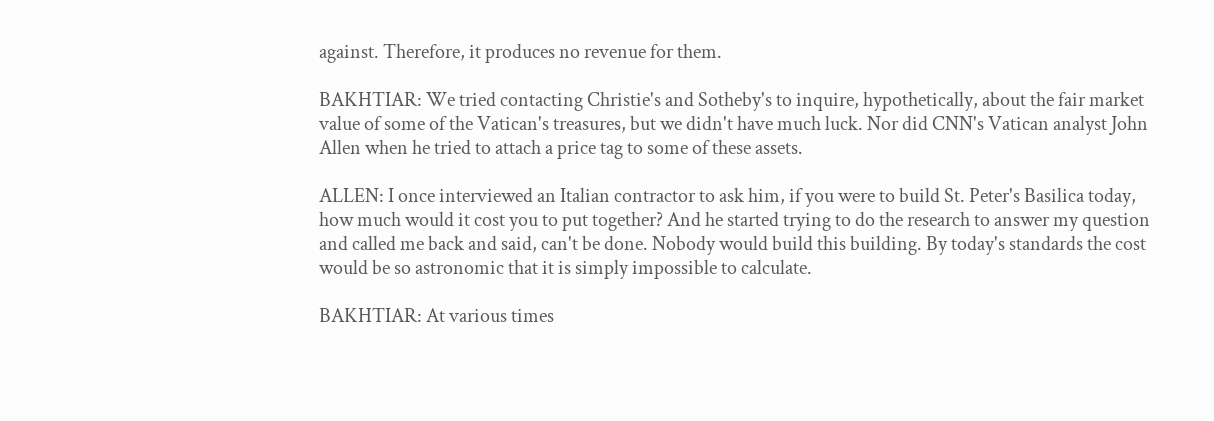against. Therefore, it produces no revenue for them.

BAKHTIAR: We tried contacting Christie's and Sotheby's to inquire, hypothetically, about the fair market value of some of the Vatican's treasures, but we didn't have much luck. Nor did CNN's Vatican analyst John Allen when he tried to attach a price tag to some of these assets.

ALLEN: I once interviewed an Italian contractor to ask him, if you were to build St. Peter's Basilica today, how much would it cost you to put together? And he started trying to do the research to answer my question and called me back and said, can't be done. Nobody would build this building. By today's standards the cost would be so astronomic that it is simply impossible to calculate.

BAKHTIAR: At various times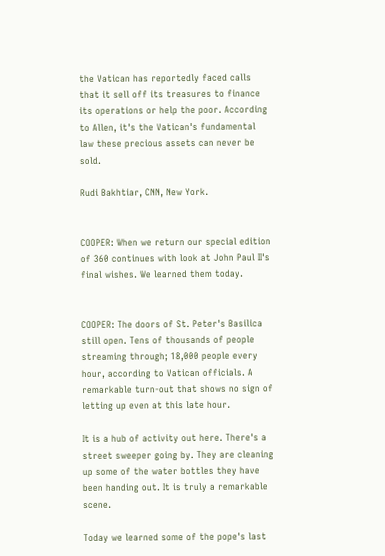the Vatican has reportedly faced calls that it sell off its treasures to finance its operations or help the poor. According to Allen, it's the Vatican's fundamental law these precious assets can never be sold.

Rudi Bakhtiar, CNN, New York.


COOPER: When we return our special edition of 360 continues with look at John Paul II's final wishes. We learned them today.


COOPER: The doors of St. Peter's Basilica still open. Tens of thousands of people streaming through; 18,000 people every hour, according to Vatican officials. A remarkable turn-out that shows no sign of letting up even at this late hour.

It is a hub of activity out here. There's a street sweeper going by. They are cleaning up some of the water bottles they have been handing out. It is truly a remarkable scene.

Today we learned some of the pope's last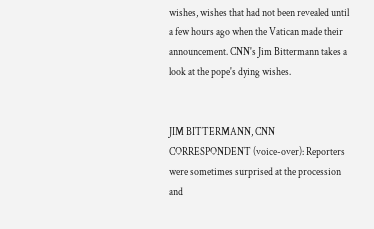wishes, wishes that had not been revealed until a few hours ago when the Vatican made their announcement. CNN's Jim Bittermann takes a look at the pope's dying wishes.


JIM BITTERMANN, CNN CORRESPONDENT (voice-over): Reporters were sometimes surprised at the procession and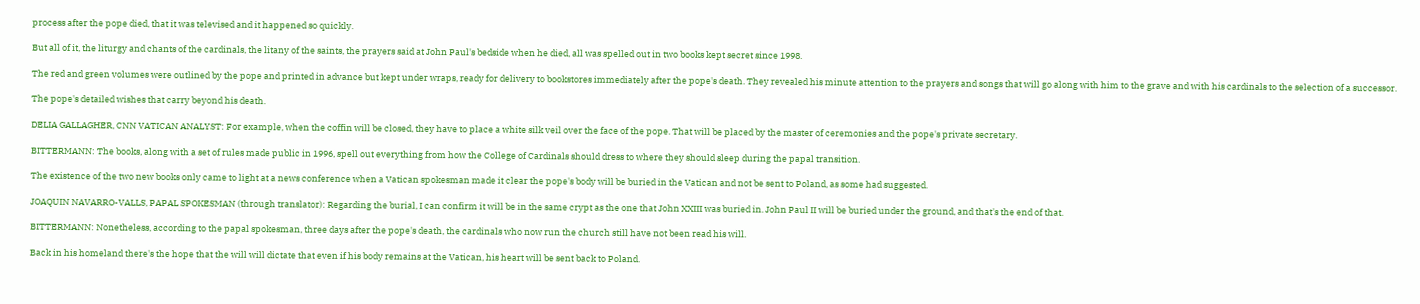process after the pope died, that it was televised and it happened so quickly.

But all of it, the liturgy and chants of the cardinals, the litany of the saints, the prayers said at John Paul's bedside when he died, all was spelled out in two books kept secret since 1998.

The red and green volumes were outlined by the pope and printed in advance but kept under wraps, ready for delivery to bookstores immediately after the pope's death. They revealed his minute attention to the prayers and songs that will go along with him to the grave and with his cardinals to the selection of a successor.

The pope's detailed wishes that carry beyond his death.

DELIA GALLAGHER, CNN VATICAN ANALYST: For example, when the coffin will be closed, they have to place a white silk veil over the face of the pope. That will be placed by the master of ceremonies and the pope's private secretary.

BITTERMANN: The books, along with a set of rules made public in 1996, spell out everything from how the College of Cardinals should dress to where they should sleep during the papal transition.

The existence of the two new books only came to light at a news conference when a Vatican spokesman made it clear the pope's body will be buried in the Vatican and not be sent to Poland, as some had suggested.

JOAQUIN NAVARRO-VALLS, PAPAL SPOKESMAN (through translator): Regarding the burial, I can confirm it will be in the same crypt as the one that John XXIII was buried in. John Paul II will be buried under the ground, and that's the end of that.

BITTERMANN: Nonetheless, according to the papal spokesman, three days after the pope's death, the cardinals who now run the church still have not been read his will.

Back in his homeland there's the hope that the will will dictate that even if his body remains at the Vatican, his heart will be sent back to Poland.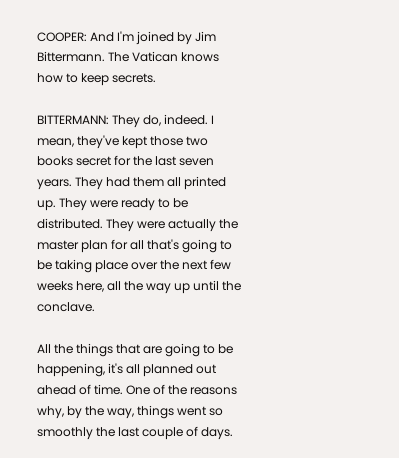COOPER: And I'm joined by Jim Bittermann. The Vatican knows how to keep secrets.

BITTERMANN: They do, indeed. I mean, they've kept those two books secret for the last seven years. They had them all printed up. They were ready to be distributed. They were actually the master plan for all that's going to be taking place over the next few weeks here, all the way up until the conclave.

All the things that are going to be happening, it's all planned out ahead of time. One of the reasons why, by the way, things went so smoothly the last couple of days.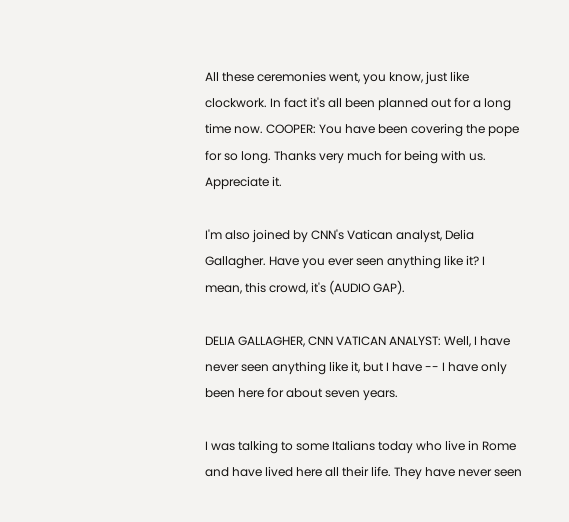All these ceremonies went, you know, just like clockwork. In fact it's all been planned out for a long time now. COOPER: You have been covering the pope for so long. Thanks very much for being with us. Appreciate it.

I'm also joined by CNN's Vatican analyst, Delia Gallagher. Have you ever seen anything like it? I mean, this crowd, it's (AUDIO GAP).

DELIA GALLAGHER, CNN VATICAN ANALYST: Well, I have never seen anything like it, but I have -- I have only been here for about seven years.

I was talking to some Italians today who live in Rome and have lived here all their life. They have never seen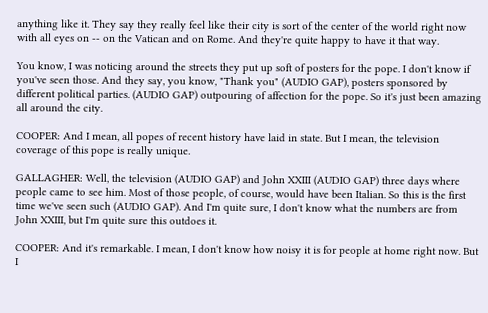anything like it. They say they really feel like their city is sort of the center of the world right now with all eyes on -- on the Vatican and on Rome. And they're quite happy to have it that way.

You know, I was noticing around the streets they put up soft of posters for the pope. I don't know if you've seen those. And they say, you know, "Thank you" (AUDIO GAP), posters sponsored by different political parties. (AUDIO GAP) outpouring of affection for the pope. So it's just been amazing all around the city.

COOPER: And I mean, all popes of recent history have laid in state. But I mean, the television coverage of this pope is really unique.

GALLAGHER: Well, the television (AUDIO GAP) and John XXIII (AUDIO GAP) three days where people came to see him. Most of those people, of course, would have been Italian. So this is the first time we've seen such (AUDIO GAP). And I'm quite sure, I don't know what the numbers are from John XXIII, but I'm quite sure this outdoes it.

COOPER: And it's remarkable. I mean, I don't know how noisy it is for people at home right now. But I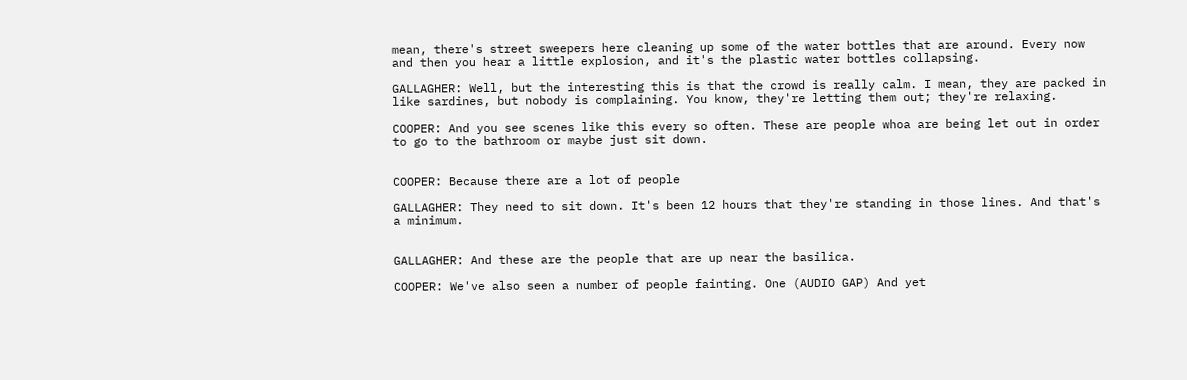mean, there's street sweepers here cleaning up some of the water bottles that are around. Every now and then you hear a little explosion, and it's the plastic water bottles collapsing.

GALLAGHER: Well, but the interesting this is that the crowd is really calm. I mean, they are packed in like sardines, but nobody is complaining. You know, they're letting them out; they're relaxing.

COOPER: And you see scenes like this every so often. These are people whoa are being let out in order to go to the bathroom or maybe just sit down.


COOPER: Because there are a lot of people

GALLAGHER: They need to sit down. It's been 12 hours that they're standing in those lines. And that's a minimum.


GALLAGHER: And these are the people that are up near the basilica.

COOPER: We've also seen a number of people fainting. One (AUDIO GAP) And yet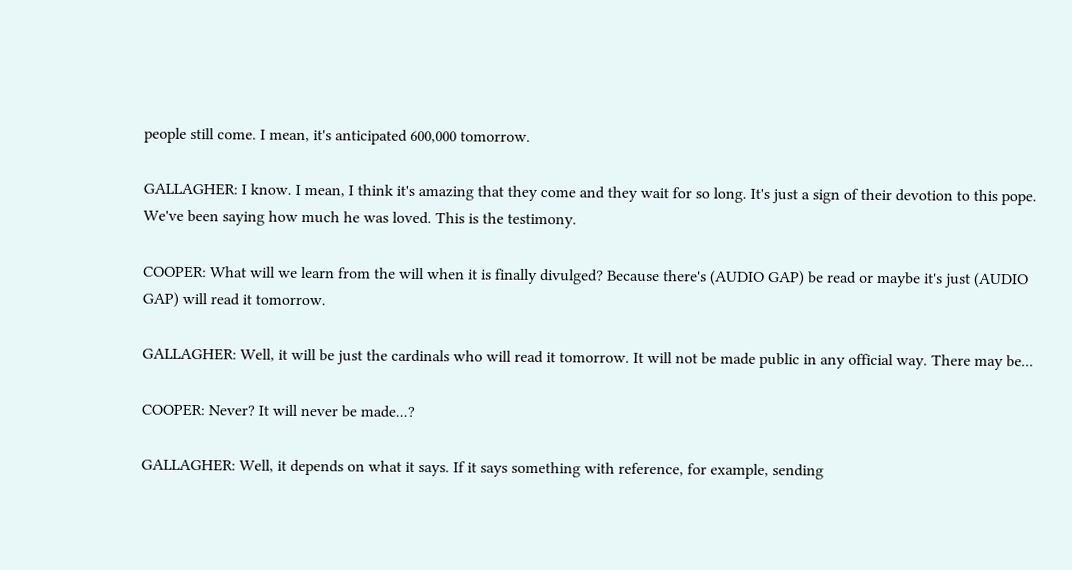people still come. I mean, it's anticipated 600,000 tomorrow.

GALLAGHER: I know. I mean, I think it's amazing that they come and they wait for so long. It's just a sign of their devotion to this pope. We've been saying how much he was loved. This is the testimony.

COOPER: What will we learn from the will when it is finally divulged? Because there's (AUDIO GAP) be read or maybe it's just (AUDIO GAP) will read it tomorrow.

GALLAGHER: Well, it will be just the cardinals who will read it tomorrow. It will not be made public in any official way. There may be...

COOPER: Never? It will never be made...?

GALLAGHER: Well, it depends on what it says. If it says something with reference, for example, sending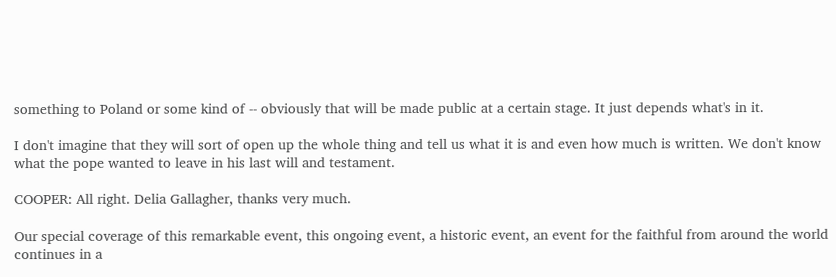something to Poland or some kind of -- obviously that will be made public at a certain stage. It just depends what's in it.

I don't imagine that they will sort of open up the whole thing and tell us what it is and even how much is written. We don't know what the pope wanted to leave in his last will and testament.

COOPER: All right. Delia Gallagher, thanks very much.

Our special coverage of this remarkable event, this ongoing event, a historic event, an event for the faithful from around the world continues in a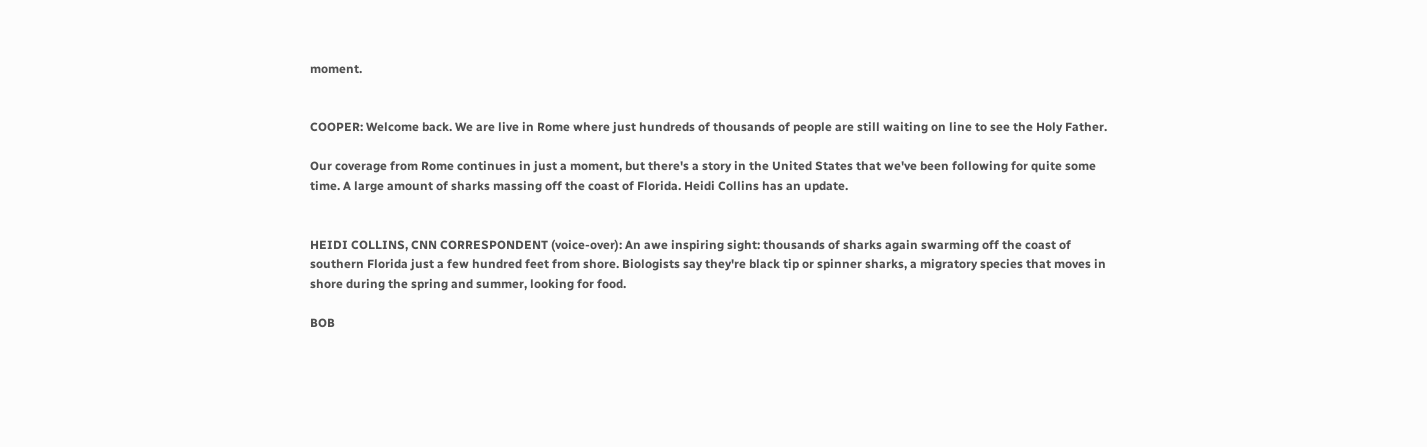moment.


COOPER: Welcome back. We are live in Rome where just hundreds of thousands of people are still waiting on line to see the Holy Father.

Our coverage from Rome continues in just a moment, but there's a story in the United States that we've been following for quite some time. A large amount of sharks massing off the coast of Florida. Heidi Collins has an update.


HEIDI COLLINS, CNN CORRESPONDENT (voice-over): An awe inspiring sight: thousands of sharks again swarming off the coast of southern Florida just a few hundred feet from shore. Biologists say they're black tip or spinner sharks, a migratory species that moves in shore during the spring and summer, looking for food.

BOB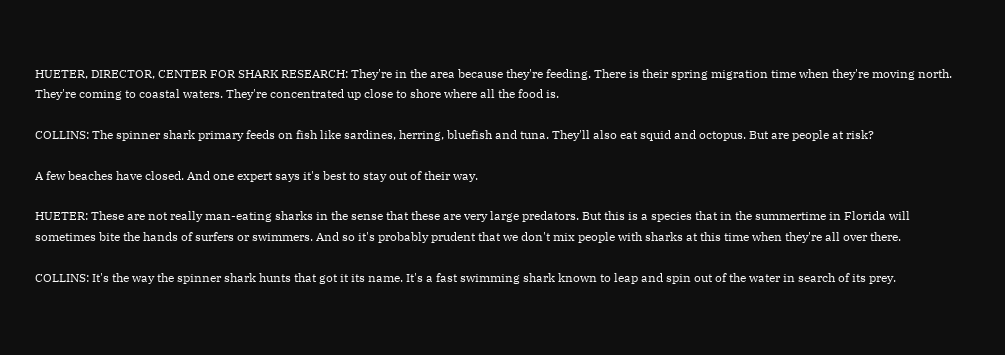HUETER, DIRECTOR, CENTER FOR SHARK RESEARCH: They're in the area because they're feeding. There is their spring migration time when they're moving north. They're coming to coastal waters. They're concentrated up close to shore where all the food is.

COLLINS: The spinner shark primary feeds on fish like sardines, herring, bluefish and tuna. They'll also eat squid and octopus. But are people at risk?

A few beaches have closed. And one expert says it's best to stay out of their way.

HUETER: These are not really man-eating sharks in the sense that these are very large predators. But this is a species that in the summertime in Florida will sometimes bite the hands of surfers or swimmers. And so it's probably prudent that we don't mix people with sharks at this time when they're all over there.

COLLINS: It's the way the spinner shark hunts that got it its name. It's a fast swimming shark known to leap and spin out of the water in search of its prey.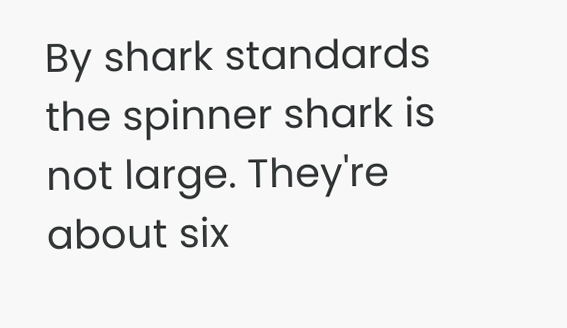By shark standards the spinner shark is not large. They're about six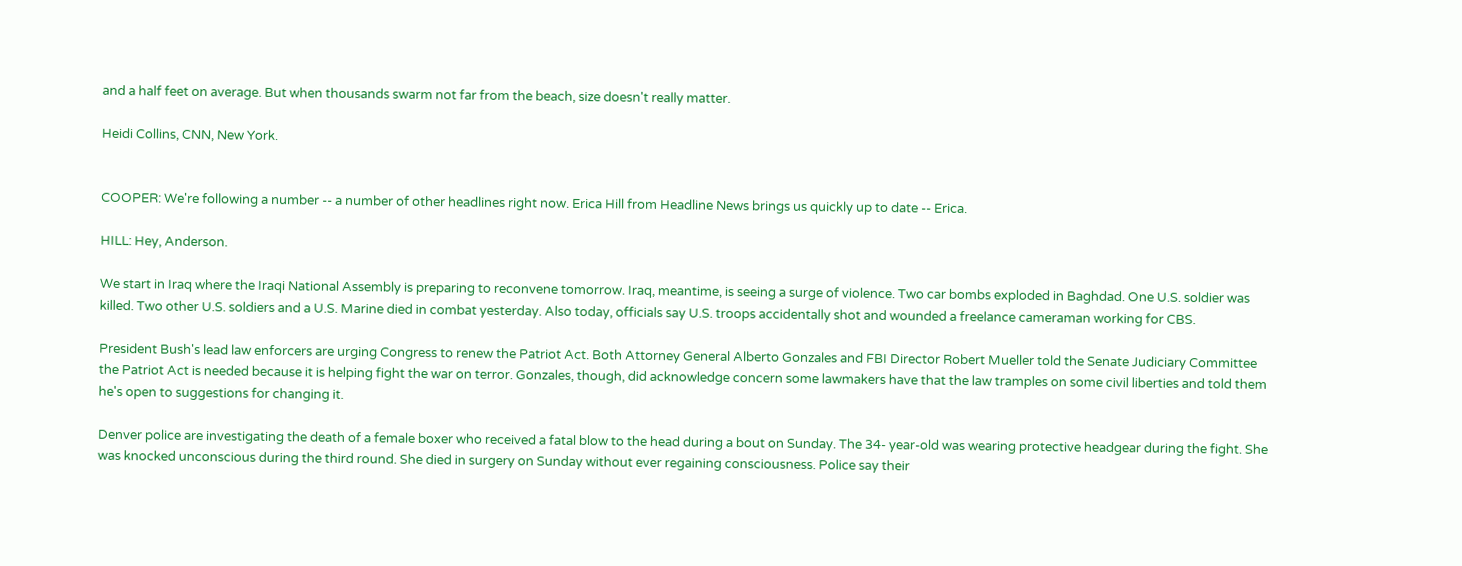and a half feet on average. But when thousands swarm not far from the beach, size doesn't really matter.

Heidi Collins, CNN, New York.


COOPER: We're following a number -- a number of other headlines right now. Erica Hill from Headline News brings us quickly up to date -- Erica.

HILL: Hey, Anderson.

We start in Iraq where the Iraqi National Assembly is preparing to reconvene tomorrow. Iraq, meantime, is seeing a surge of violence. Two car bombs exploded in Baghdad. One U.S. soldier was killed. Two other U.S. soldiers and a U.S. Marine died in combat yesterday. Also today, officials say U.S. troops accidentally shot and wounded a freelance cameraman working for CBS.

President Bush's lead law enforcers are urging Congress to renew the Patriot Act. Both Attorney General Alberto Gonzales and FBI Director Robert Mueller told the Senate Judiciary Committee the Patriot Act is needed because it is helping fight the war on terror. Gonzales, though, did acknowledge concern some lawmakers have that the law tramples on some civil liberties and told them he's open to suggestions for changing it.

Denver police are investigating the death of a female boxer who received a fatal blow to the head during a bout on Sunday. The 34- year-old was wearing protective headgear during the fight. She was knocked unconscious during the third round. She died in surgery on Sunday without ever regaining consciousness. Police say their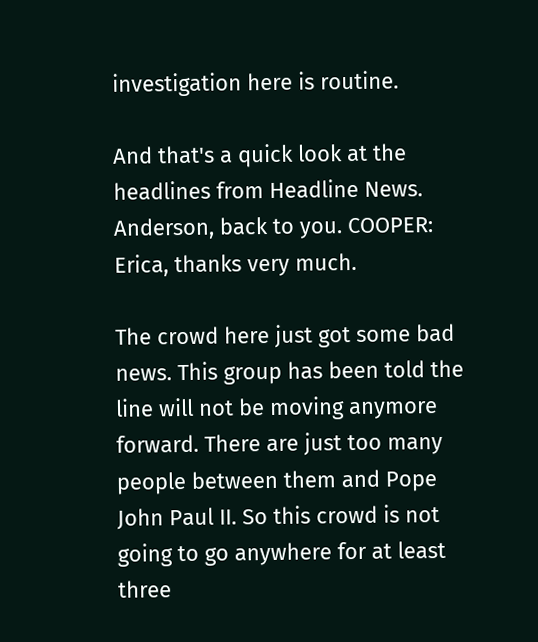investigation here is routine.

And that's a quick look at the headlines from Headline News. Anderson, back to you. COOPER: Erica, thanks very much.

The crowd here just got some bad news. This group has been told the line will not be moving anymore forward. There are just too many people between them and Pope John Paul II. So this crowd is not going to go anywhere for at least three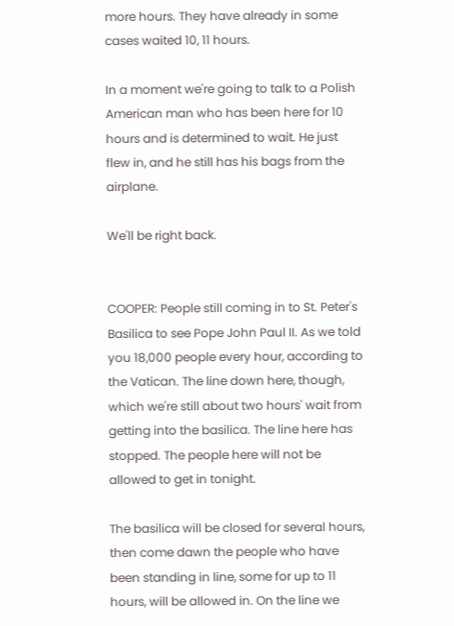more hours. They have already in some cases waited 10, 11 hours.

In a moment we're going to talk to a Polish American man who has been here for 10 hours and is determined to wait. He just flew in, and he still has his bags from the airplane.

We'll be right back.


COOPER: People still coming in to St. Peter's Basilica to see Pope John Paul II. As we told you 18,000 people every hour, according to the Vatican. The line down here, though, which we're still about two hours' wait from getting into the basilica. The line here has stopped. The people here will not be allowed to get in tonight.

The basilica will be closed for several hours, then come dawn the people who have been standing in line, some for up to 11 hours, will be allowed in. On the line we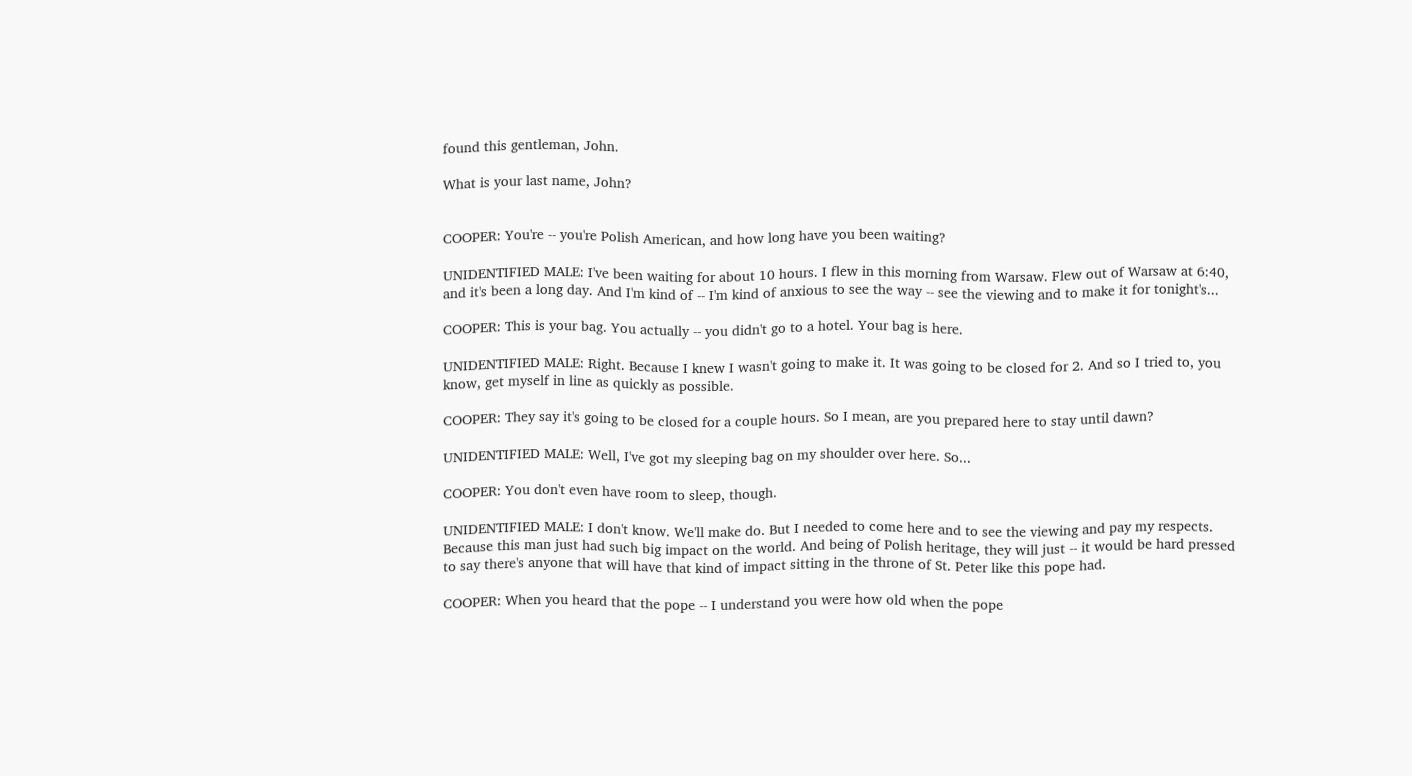found this gentleman, John.

What is your last name, John?


COOPER: You're -- you're Polish American, and how long have you been waiting?

UNIDENTIFIED MALE: I've been waiting for about 10 hours. I flew in this morning from Warsaw. Flew out of Warsaw at 6:40, and it's been a long day. And I'm kind of -- I'm kind of anxious to see the way -- see the viewing and to make it for tonight's...

COOPER: This is your bag. You actually -- you didn't go to a hotel. Your bag is here.

UNIDENTIFIED MALE: Right. Because I knew I wasn't going to make it. It was going to be closed for 2. And so I tried to, you know, get myself in line as quickly as possible.

COOPER: They say it's going to be closed for a couple hours. So I mean, are you prepared here to stay until dawn?

UNIDENTIFIED MALE: Well, I've got my sleeping bag on my shoulder over here. So...

COOPER: You don't even have room to sleep, though.

UNIDENTIFIED MALE: I don't know. We'll make do. But I needed to come here and to see the viewing and pay my respects. Because this man just had such big impact on the world. And being of Polish heritage, they will just -- it would be hard pressed to say there's anyone that will have that kind of impact sitting in the throne of St. Peter like this pope had.

COOPER: When you heard that the pope -- I understand you were how old when the pope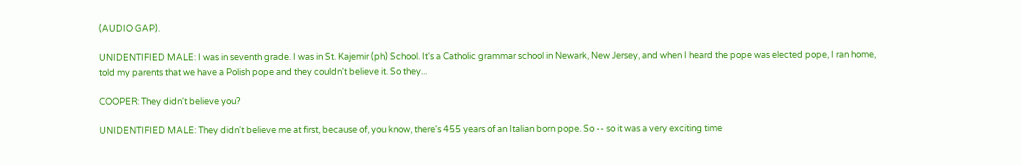(AUDIO GAP).

UNIDENTIFIED MALE: I was in seventh grade. I was in St. Kajemir (ph) School. It's a Catholic grammar school in Newark, New Jersey, and when I heard the pope was elected pope, I ran home, told my parents that we have a Polish pope and they couldn't believe it. So they...

COOPER: They didn't believe you?

UNIDENTIFIED MALE: They didn't believe me at first, because of, you know, there's 455 years of an Italian born pope. So -- so it was a very exciting time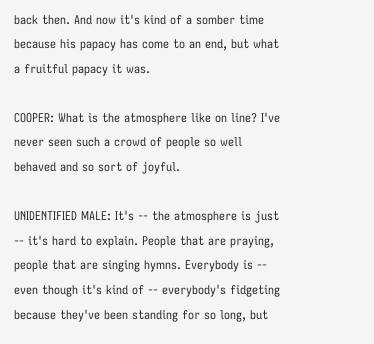back then. And now it's kind of a somber time because his papacy has come to an end, but what a fruitful papacy it was.

COOPER: What is the atmosphere like on line? I've never seen such a crowd of people so well behaved and so sort of joyful.

UNIDENTIFIED MALE: It's -- the atmosphere is just -- it's hard to explain. People that are praying, people that are singing hymns. Everybody is -- even though it's kind of -- everybody's fidgeting because they've been standing for so long, but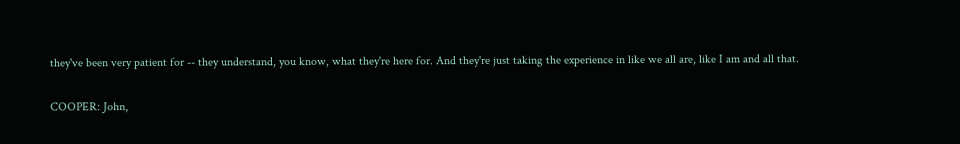they've been very patient for -- they understand, you know, what they're here for. And they're just taking the experience in like we all are, like I am and all that.

COOPER: John,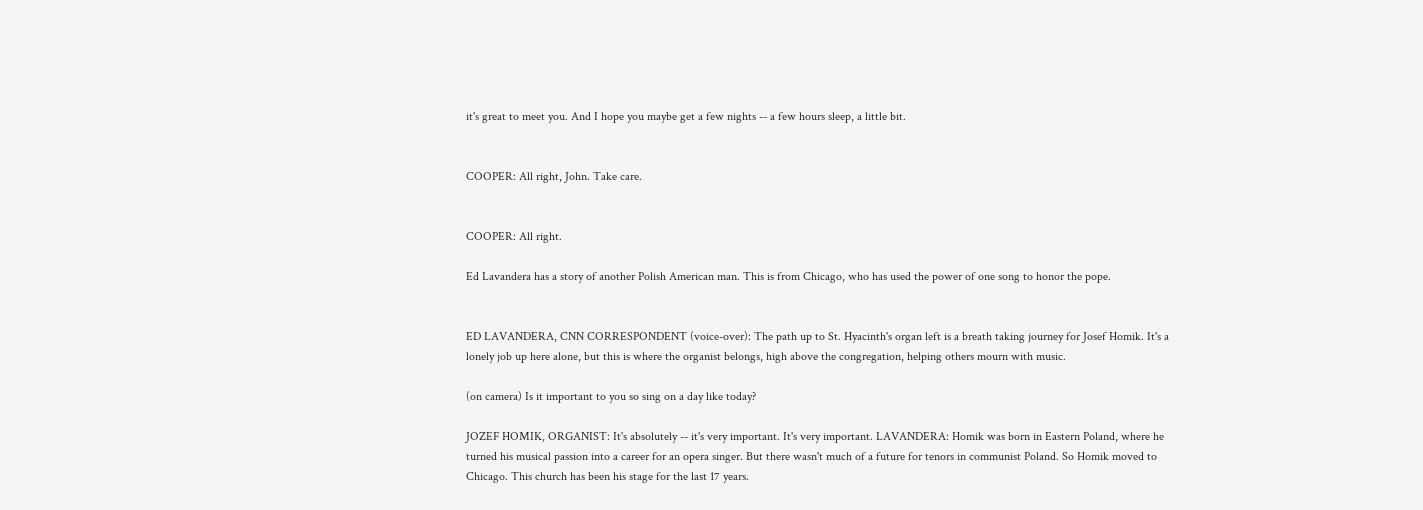it's great to meet you. And I hope you maybe get a few nights -- a few hours sleep, a little bit.


COOPER: All right, John. Take care.


COOPER: All right.

Ed Lavandera has a story of another Polish American man. This is from Chicago, who has used the power of one song to honor the pope.


ED LAVANDERA, CNN CORRESPONDENT (voice-over): The path up to St. Hyacinth's organ left is a breath taking journey for Josef Homik. It's a lonely job up here alone, but this is where the organist belongs, high above the congregation, helping others mourn with music.

(on camera) Is it important to you so sing on a day like today?

JOZEF HOMIK, ORGANIST: It's absolutely -- it's very important. It's very important. LAVANDERA: Homik was born in Eastern Poland, where he turned his musical passion into a career for an opera singer. But there wasn't much of a future for tenors in communist Poland. So Homik moved to Chicago. This church has been his stage for the last 17 years.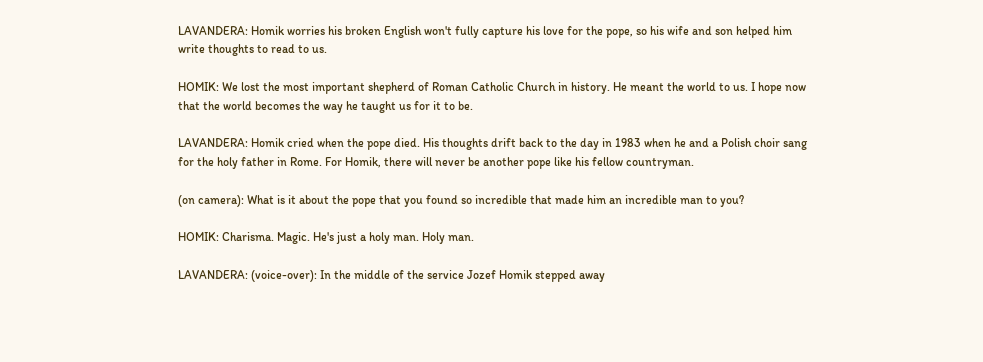LAVANDERA: Homik worries his broken English won't fully capture his love for the pope, so his wife and son helped him write thoughts to read to us.

HOMIK: We lost the most important shepherd of Roman Catholic Church in history. He meant the world to us. I hope now that the world becomes the way he taught us for it to be.

LAVANDERA: Homik cried when the pope died. His thoughts drift back to the day in 1983 when he and a Polish choir sang for the holy father in Rome. For Homik, there will never be another pope like his fellow countryman.

(on camera): What is it about the pope that you found so incredible that made him an incredible man to you?

HOMIK: Charisma. Magic. He's just a holy man. Holy man.

LAVANDERA: (voice-over): In the middle of the service Jozef Homik stepped away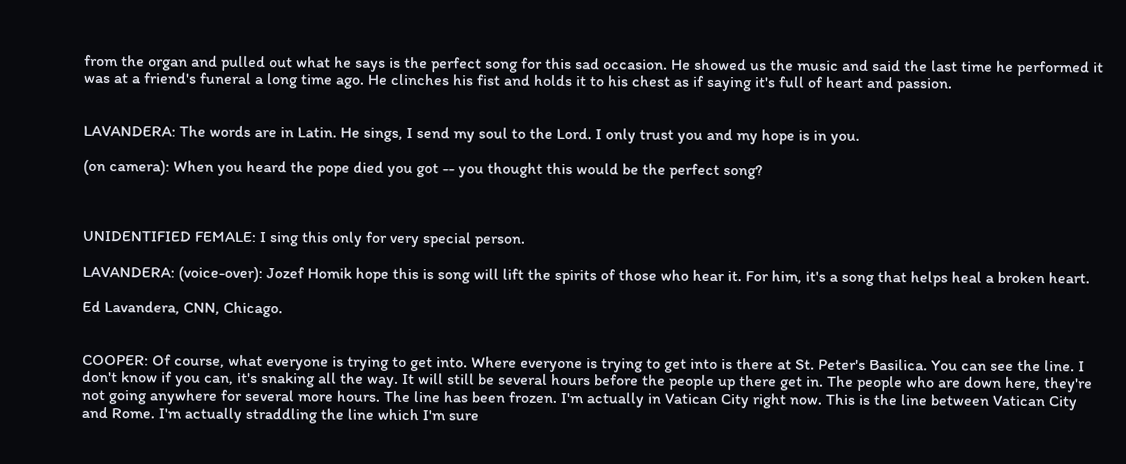from the organ and pulled out what he says is the perfect song for this sad occasion. He showed us the music and said the last time he performed it was at a friend's funeral a long time ago. He clinches his fist and holds it to his chest as if saying it's full of heart and passion.


LAVANDERA: The words are in Latin. He sings, I send my soul to the Lord. I only trust you and my hope is in you.

(on camera): When you heard the pope died you got -- you thought this would be the perfect song?



UNIDENTIFIED FEMALE: I sing this only for very special person.

LAVANDERA: (voice-over): Jozef Homik hope this is song will lift the spirits of those who hear it. For him, it's a song that helps heal a broken heart.

Ed Lavandera, CNN, Chicago.


COOPER: Of course, what everyone is trying to get into. Where everyone is trying to get into is there at St. Peter's Basilica. You can see the line. I don't know if you can, it's snaking all the way. It will still be several hours before the people up there get in. The people who are down here, they're not going anywhere for several more hours. The line has been frozen. I'm actually in Vatican City right now. This is the line between Vatican City and Rome. I'm actually straddling the line which I'm sure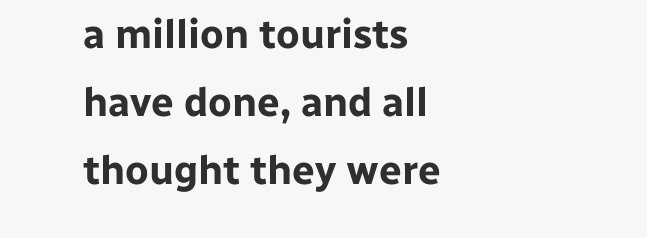a million tourists have done, and all thought they were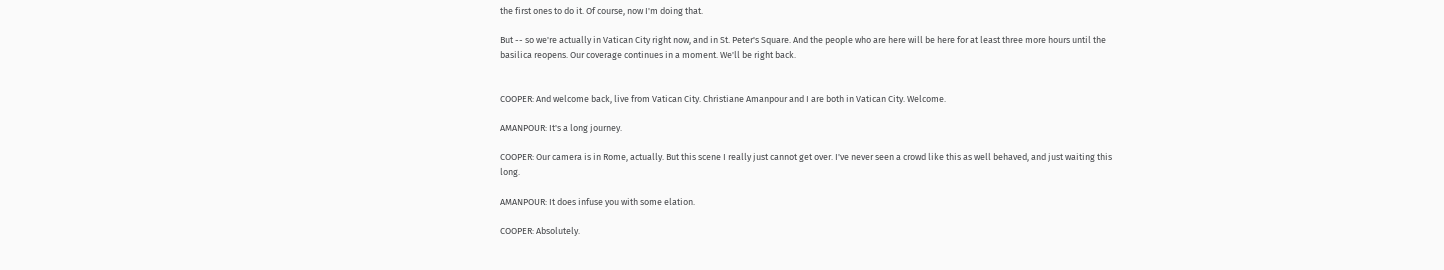the first ones to do it. Of course, now I'm doing that.

But -- so we're actually in Vatican City right now, and in St. Peter's Square. And the people who are here will be here for at least three more hours until the basilica reopens. Our coverage continues in a moment. We'll be right back.


COOPER: And welcome back, live from Vatican City. Christiane Amanpour and I are both in Vatican City. Welcome.

AMANPOUR: It's a long journey.

COOPER: Our camera is in Rome, actually. But this scene I really just cannot get over. I've never seen a crowd like this as well behaved, and just waiting this long.

AMANPOUR: It does infuse you with some elation.

COOPER: Absolutely.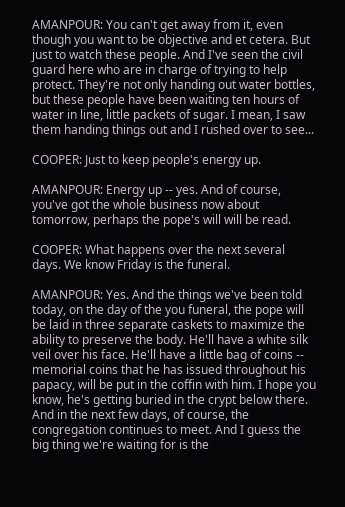AMANPOUR: You can't get away from it, even though you want to be objective and et cetera. But just to watch these people. And I've seen the civil guard here who are in charge of trying to help protect. They're not only handing out water bottles, but these people have been waiting ten hours of water in line, little packets of sugar. I mean, I saw them handing things out and I rushed over to see...

COOPER: Just to keep people's energy up.

AMANPOUR: Energy up -- yes. And of course, you've got the whole business now about tomorrow, perhaps the pope's will will be read.

COOPER: What happens over the next several days. We know Friday is the funeral.

AMANPOUR: Yes. And the things we've been told today, on the day of the you funeral, the pope will be laid in three separate caskets to maximize the ability to preserve the body. He'll have a white silk veil over his face. He'll have a little bag of coins -- memorial coins that he has issued throughout his papacy, will be put in the coffin with him. I hope you know, he's getting buried in the crypt below there. And in the next few days, of course, the congregation continues to meet. And I guess the big thing we're waiting for is the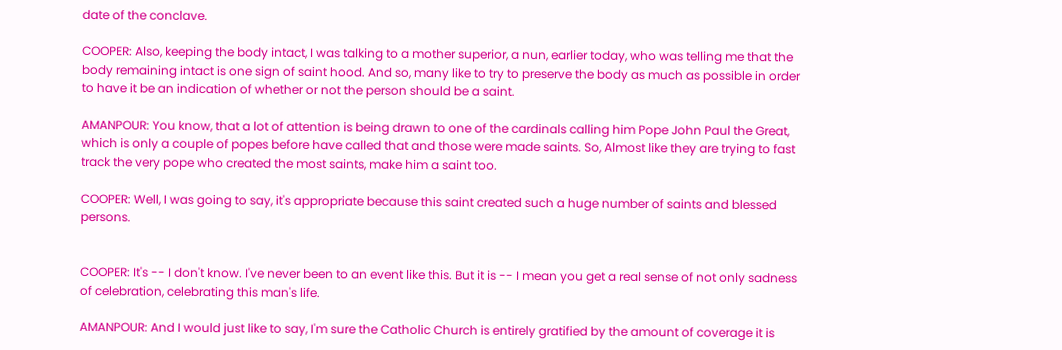date of the conclave.

COOPER: Also, keeping the body intact, I was talking to a mother superior, a nun, earlier today, who was telling me that the body remaining intact is one sign of saint hood. And so, many like to try to preserve the body as much as possible in order to have it be an indication of whether or not the person should be a saint.

AMANPOUR: You know, that a lot of attention is being drawn to one of the cardinals calling him Pope John Paul the Great, which is only a couple of popes before have called that and those were made saints. So, Almost like they are trying to fast track the very pope who created the most saints, make him a saint too.

COOPER: Well, I was going to say, it's appropriate because this saint created such a huge number of saints and blessed persons.


COOPER: It's -- I don't know. I've never been to an event like this. But it is -- I mean you get a real sense of not only sadness of celebration, celebrating this man's life.

AMANPOUR: And I would just like to say, I'm sure the Catholic Church is entirely gratified by the amount of coverage it is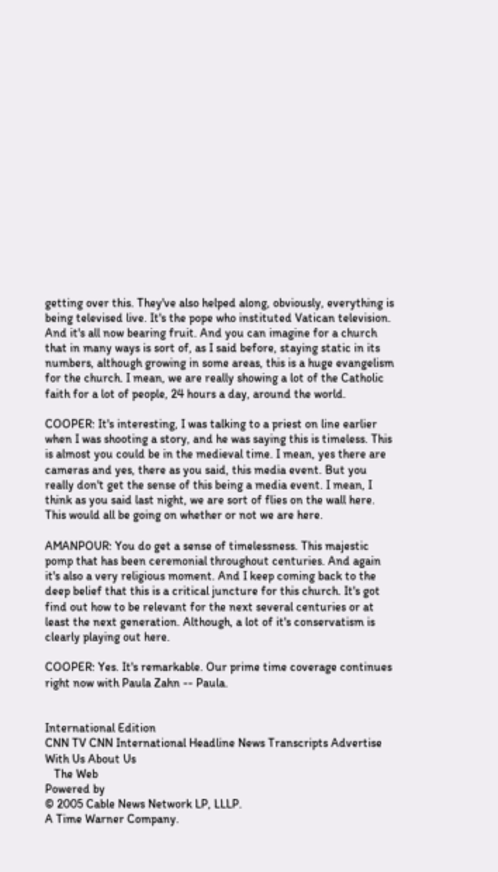getting over this. They've also helped along, obviously, everything is being televised live. It's the pope who instituted Vatican television. And it's all now bearing fruit. And you can imagine for a church that in many ways is sort of, as I said before, staying static in its numbers, although growing in some areas, this is a huge evangelism for the church. I mean, we are really showing a lot of the Catholic faith for a lot of people, 24 hours a day, around the world.

COOPER: It's interesting, I was talking to a priest on line earlier when I was shooting a story, and he was saying this is timeless. This is almost you could be in the medieval time. I mean, yes there are cameras and yes, there as you said, this media event. But you really don't get the sense of this being a media event. I mean, I think as you said last night, we are sort of flies on the wall here. This would all be going on whether or not we are here.

AMANPOUR: You do get a sense of timelessness. This majestic pomp that has been ceremonial throughout centuries. And again it's also a very religious moment. And I keep coming back to the deep belief that this is a critical juncture for this church. It's got find out how to be relevant for the next several centuries or at least the next generation. Although, a lot of it's conservatism is clearly playing out here.

COOPER: Yes. It's remarkable. Our prime time coverage continues right now with Paula Zahn -- Paula.


International Edition
CNN TV CNN International Headline News Transcripts Advertise With Us About Us
   The Web
Powered by
© 2005 Cable News Network LP, LLLP.
A Time Warner Company.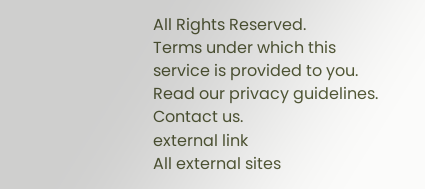All Rights Reserved.
Terms under which this service is provided to you.
Read our privacy guidelines. Contact us.
external link
All external sites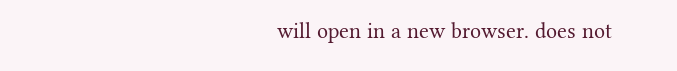will open in a new browser. does not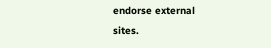endorse external sites.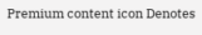Premium content icon Denotes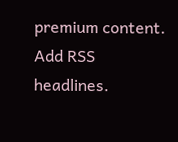premium content.
Add RSS headlines.